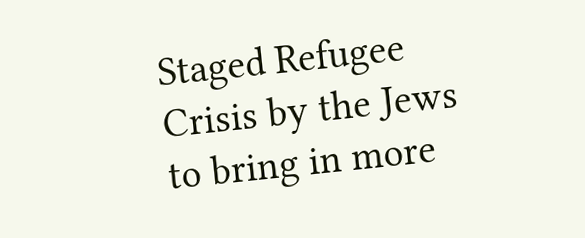Staged Refugee Crisis by the Jews to bring in more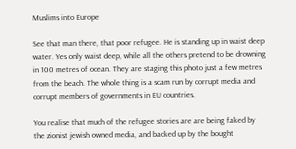Muslims into Europe

See that man there, that poor refugee. He is standing up in waist deep water. Yes only waist deep, while all the others pretend to be drowning in 100 metres of ocean. They are staging this photo just a few metres from the beach. The whole thing is a scam run by corrupt media and corrupt members of governments in EU countries.

You realise that much of the refugee stories are are being faked by the zionist jewish owned media, and backed up by the bought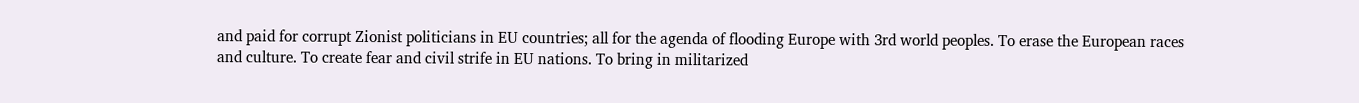and paid for corrupt Zionist politicians in EU countries; all for the agenda of flooding Europe with 3rd world peoples. To erase the European races and culture. To create fear and civil strife in EU nations. To bring in militarized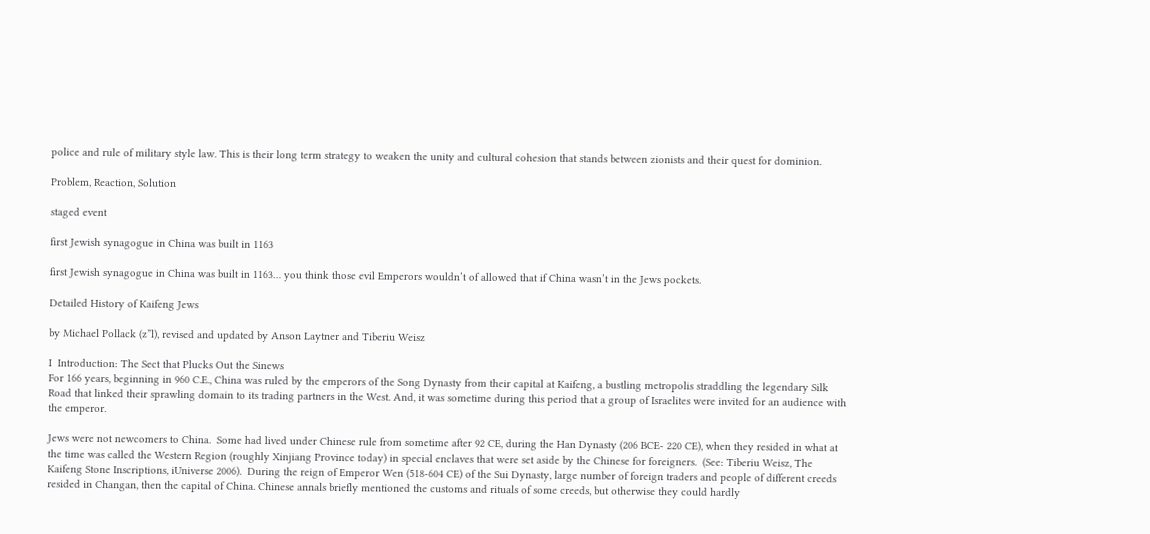police and rule of military style law. This is their long term strategy to weaken the unity and cultural cohesion that stands between zionists and their quest for dominion.

Problem, Reaction, Solution

staged event

first Jewish synagogue in China was built in 1163

first Jewish synagogue in China was built in 1163… you think those evil Emperors wouldn’t of allowed that if China wasn’t in the Jews pockets.

Detailed History of Kaifeng Jews

by Michael Pollack (z”l), revised and updated by Anson Laytner and Tiberiu Weisz

I  Introduction: The Sect that Plucks Out the Sinews
For 166 years, beginning in 960 C.E., China was ruled by the emperors of the Song Dynasty from their capital at Kaifeng, a bustling metropolis straddling the legendary Silk Road that linked their sprawling domain to its trading partners in the West. And, it was sometime during this period that a group of Israelites were invited for an audience with the emperor.

Jews were not newcomers to China.  Some had lived under Chinese rule from sometime after 92 CE, during the Han Dynasty (206 BCE- 220 CE), when they resided in what at the time was called the Western Region (roughly Xinjiang Province today) in special enclaves that were set aside by the Chinese for foreigners.  (See: Tiberiu Weisz, The Kaifeng Stone Inscriptions, iUniverse 2006).  During the reign of Emperor Wen (518-604 CE) of the Sui Dynasty, large number of foreign traders and people of different creeds resided in Changan, then the capital of China. Chinese annals briefly mentioned the customs and rituals of some creeds, but otherwise they could hardly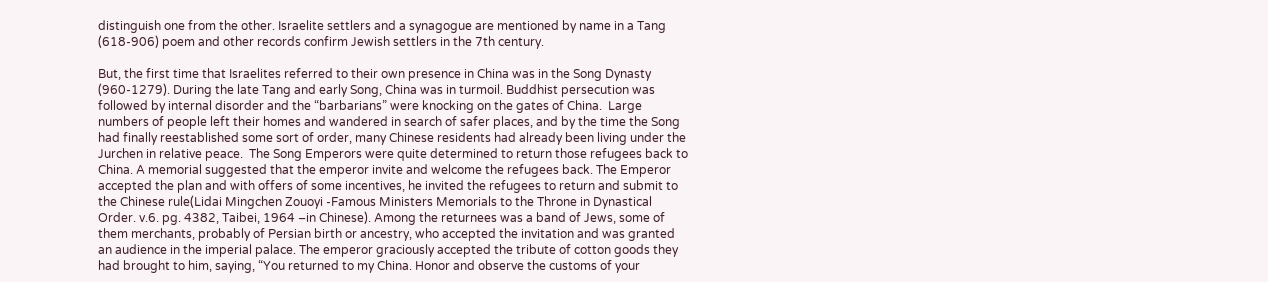distinguish one from the other. Israelite settlers and a synagogue are mentioned by name in a Tang (618-906) poem and other records confirm Jewish settlers in the 7th century.

But, the first time that Israelites referred to their own presence in China was in the Song Dynasty (960-1279). During the late Tang and early Song, China was in turmoil. Buddhist persecution was followed by internal disorder and the “barbarians” were knocking on the gates of China.  Large numbers of people left their homes and wandered in search of safer places, and by the time the Song had finally reestablished some sort of order, many Chinese residents had already been living under the Jurchen in relative peace.  The Song Emperors were quite determined to return those refugees back to China. A memorial suggested that the emperor invite and welcome the refugees back. The Emperor accepted the plan and with offers of some incentives, he invited the refugees to return and submit to the Chinese rule(Lidai Mingchen Zouoyi -Famous Ministers Memorials to the Throne in Dynastical Order. v.6. pg. 4382, Taibei, 1964 –in Chinese). Among the returnees was a band of Jews, some of them merchants, probably of Persian birth or ancestry, who accepted the invitation and was granted an audience in the imperial palace. The emperor graciously accepted the tribute of cotton goods they had brought to him, saying, “You returned to my China. Honor and observe the customs of your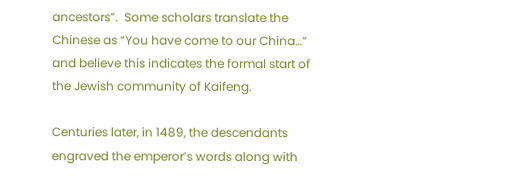ancestors”.  Some scholars translate the Chinese as “You have come to our China…” and believe this indicates the formal start of the Jewish community of Kaifeng.

Centuries later, in 1489, the descendants engraved the emperor’s words along with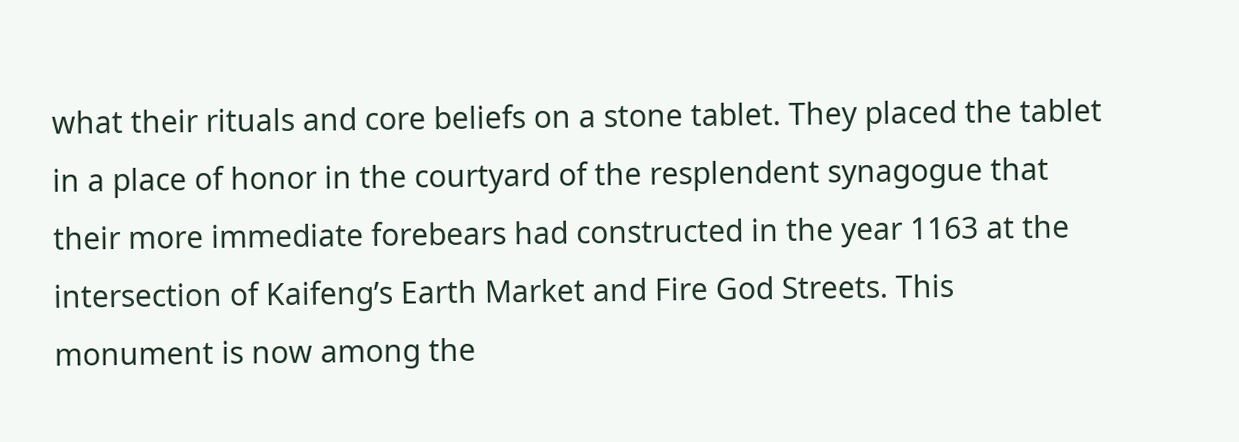what their rituals and core beliefs on a stone tablet. They placed the tablet in a place of honor in the courtyard of the resplendent synagogue that their more immediate forebears had constructed in the year 1163 at the intersection of Kaifeng’s Earth Market and Fire God Streets. This monument is now among the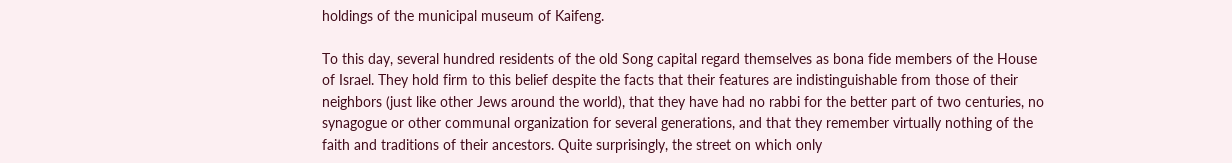holdings of the municipal museum of Kaifeng.

To this day, several hundred residents of the old Song capital regard themselves as bona fide members of the House of Israel. They hold firm to this belief despite the facts that their features are indistinguishable from those of their neighbors (just like other Jews around the world), that they have had no rabbi for the better part of two centuries, no synagogue or other communal organization for several generations, and that they remember virtually nothing of the faith and traditions of their ancestors. Quite surprisingly, the street on which only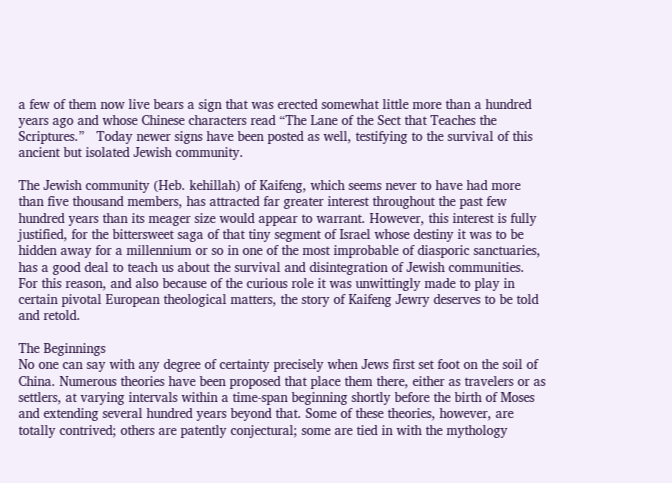a few of them now live bears a sign that was erected somewhat little more than a hundred years ago and whose Chinese characters read “The Lane of the Sect that Teaches the Scriptures.”   Today newer signs have been posted as well, testifying to the survival of this ancient but isolated Jewish community.

The Jewish community (Heb. kehillah) of Kaifeng, which seems never to have had more than five thousand members, has attracted far greater interest throughout the past few hundred years than its meager size would appear to warrant. However, this interest is fully justified, for the bittersweet saga of that tiny segment of Israel whose destiny it was to be hidden away for a millennium or so in one of the most improbable of diasporic sanctuaries, has a good deal to teach us about the survival and disintegration of Jewish communities. For this reason, and also because of the curious role it was unwittingly made to play in certain pivotal European theological matters, the story of Kaifeng Jewry deserves to be told and retold.

The Beginnings
No one can say with any degree of certainty precisely when Jews first set foot on the soil of China. Numerous theories have been proposed that place them there, either as travelers or as settlers, at varying intervals within a time-span beginning shortly before the birth of Moses and extending several hundred years beyond that. Some of these theories, however, are totally contrived; others are patently conjectural; some are tied in with the mythology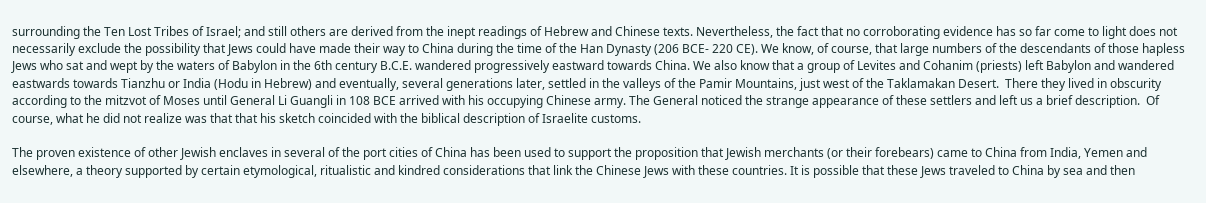surrounding the Ten Lost Tribes of Israel; and still others are derived from the inept readings of Hebrew and Chinese texts. Nevertheless, the fact that no corroborating evidence has so far come to light does not necessarily exclude the possibility that Jews could have made their way to China during the time of the Han Dynasty (206 BCE- 220 CE). We know, of course, that large numbers of the descendants of those hapless Jews who sat and wept by the waters of Babylon in the 6th century B.C.E. wandered progressively eastward towards China. We also know that a group of Levites and Cohanim (priests) left Babylon and wandered eastwards towards Tianzhu or India (Hodu in Hebrew) and eventually, several generations later, settled in the valleys of the Pamir Mountains, just west of the Taklamakan Desert.  There they lived in obscurity according to the mitzvot of Moses until General Li Guangli in 108 BCE arrived with his occupying Chinese army. The General noticed the strange appearance of these settlers and left us a brief description.  Of course, what he did not realize was that that his sketch coincided with the biblical description of Israelite customs.

The proven existence of other Jewish enclaves in several of the port cities of China has been used to support the proposition that Jewish merchants (or their forebears) came to China from India, Yemen and elsewhere, a theory supported by certain etymological, ritualistic and kindred considerations that link the Chinese Jews with these countries. It is possible that these Jews traveled to China by sea and then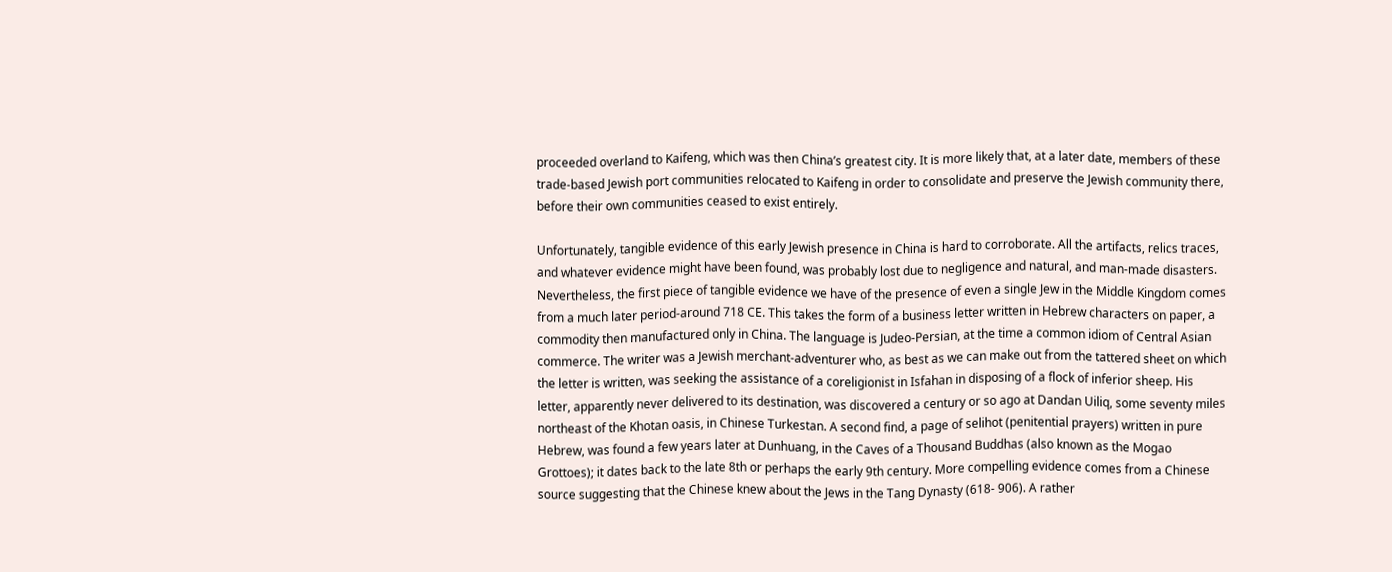proceeded overland to Kaifeng, which was then China’s greatest city. It is more likely that, at a later date, members of these trade-based Jewish port communities relocated to Kaifeng in order to consolidate and preserve the Jewish community there, before their own communities ceased to exist entirely.

Unfortunately, tangible evidence of this early Jewish presence in China is hard to corroborate. All the artifacts, relics traces, and whatever evidence might have been found, was probably lost due to negligence and natural, and man-made disasters.  Nevertheless, the first piece of tangible evidence we have of the presence of even a single Jew in the Middle Kingdom comes from a much later period-around 718 CE. This takes the form of a business letter written in Hebrew characters on paper, a commodity then manufactured only in China. The language is Judeo-Persian, at the time a common idiom of Central Asian commerce. The writer was a Jewish merchant-adventurer who, as best as we can make out from the tattered sheet on which the letter is written, was seeking the assistance of a coreligionist in Isfahan in disposing of a flock of inferior sheep. His letter, apparently never delivered to its destination, was discovered a century or so ago at Dandan Uiliq, some seventy miles northeast of the Khotan oasis, in Chinese Turkestan. A second find, a page of selihot (penitential prayers) written in pure Hebrew, was found a few years later at Dunhuang, in the Caves of a Thousand Buddhas (also known as the Mogao Grottoes); it dates back to the late 8th or perhaps the early 9th century. More compelling evidence comes from a Chinese source suggesting that the Chinese knew about the Jews in the Tang Dynasty (618- 906). A rather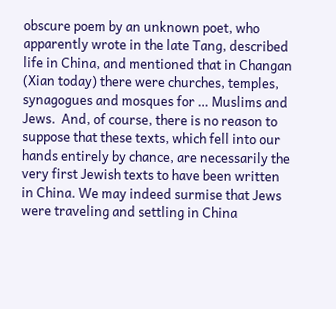obscure poem by an unknown poet, who apparently wrote in the late Tang, described life in China, and mentioned that in Changan (Xian today) there were churches, temples, synagogues and mosques for … Muslims and Jews.  And, of course, there is no reason to suppose that these texts, which fell into our hands entirely by chance, are necessarily the very first Jewish texts to have been written in China. We may indeed surmise that Jews were traveling and settling in China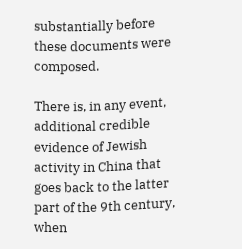substantially before these documents were composed.

There is, in any event, additional credible evidence of Jewish activity in China that goes back to the latter part of the 9th century, when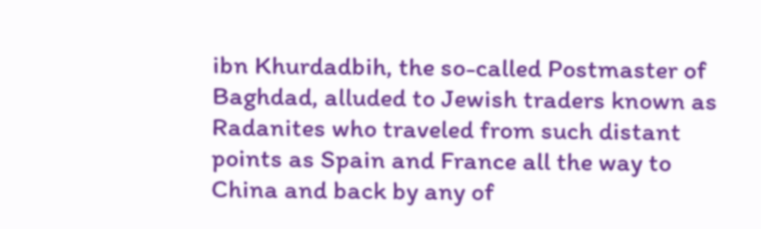ibn Khurdadbih, the so-called Postmaster of Baghdad, alluded to Jewish traders known as Radanites who traveled from such distant points as Spain and France all the way to China and back by any of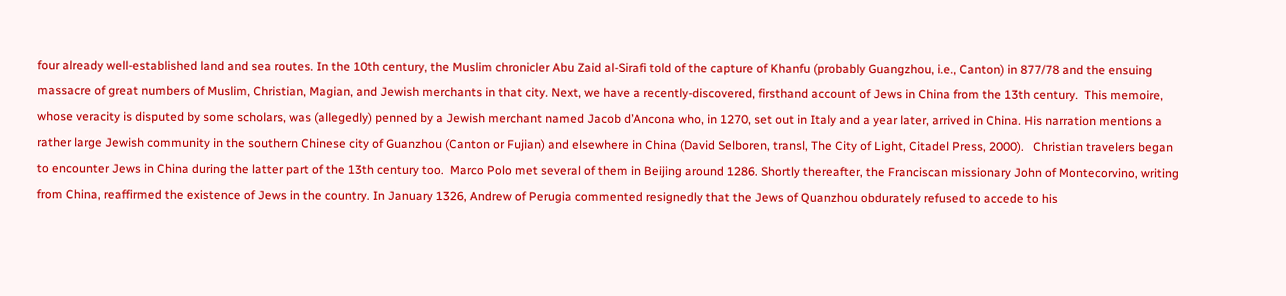four already well-established land and sea routes. In the 10th century, the Muslim chronicler Abu Zaid al-Sirafi told of the capture of Khanfu (probably Guangzhou, i.e., Canton) in 877/78 and the ensuing massacre of great numbers of Muslim, Christian, Magian, and Jewish merchants in that city. Next, we have a recently-discovered, firsthand account of Jews in China from the 13th century.  This memoire, whose veracity is disputed by some scholars, was (allegedly) penned by a Jewish merchant named Jacob d’Ancona who, in 1270, set out in Italy and a year later, arrived in China. His narration mentions a rather large Jewish community in the southern Chinese city of Guanzhou (Canton or Fujian) and elsewhere in China (David Selboren, transl, The City of Light, Citadel Press, 2000).   Christian travelers began to encounter Jews in China during the latter part of the 13th century too.  Marco Polo met several of them in Beijing around 1286. Shortly thereafter, the Franciscan missionary John of Montecorvino, writing from China, reaffirmed the existence of Jews in the country. In January 1326, Andrew of Perugia commented resignedly that the Jews of Quanzhou obdurately refused to accede to his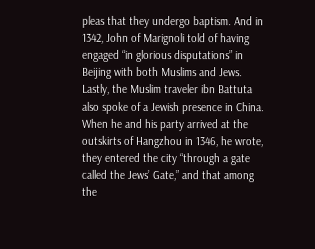pleas that they undergo baptism. And in 1342, John of Marignoli told of having engaged “in glorious disputations” in Beijing with both Muslims and Jews. Lastly, the Muslim traveler ibn Battuta also spoke of a Jewish presence in China.  When he and his party arrived at the outskirts of Hangzhou in 1346, he wrote, they entered the city “through a gate called the Jews’ Gate,” and that among the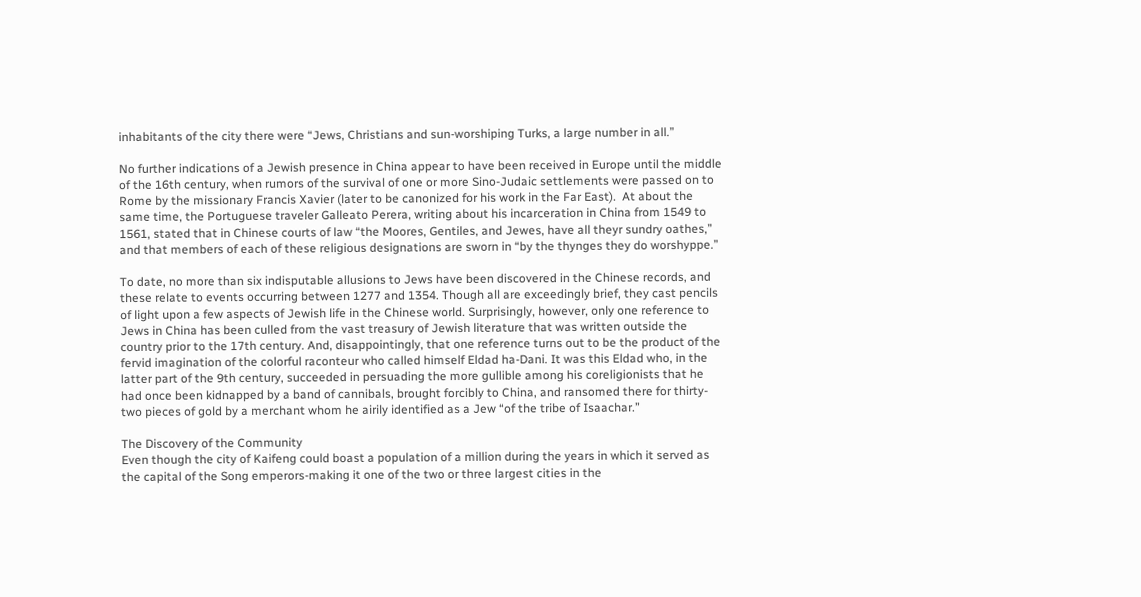inhabitants of the city there were “Jews, Christians and sun-worshiping Turks, a large number in all.”

No further indications of a Jewish presence in China appear to have been received in Europe until the middle of the 16th century, when rumors of the survival of one or more Sino-Judaic settlements were passed on to Rome by the missionary Francis Xavier (later to be canonized for his work in the Far East).  At about the same time, the Portuguese traveler Galleato Perera, writing about his incarceration in China from 1549 to 1561, stated that in Chinese courts of law “the Moores, Gentiles, and Jewes, have all theyr sundry oathes,” and that members of each of these religious designations are sworn in “by the thynges they do worshyppe.”

To date, no more than six indisputable allusions to Jews have been discovered in the Chinese records, and these relate to events occurring between 1277 and 1354. Though all are exceedingly brief, they cast pencils of light upon a few aspects of Jewish life in the Chinese world. Surprisingly, however, only one reference to Jews in China has been culled from the vast treasury of Jewish literature that was written outside the country prior to the 17th century. And, disappointingly, that one reference turns out to be the product of the fervid imagination of the colorful raconteur who called himself Eldad ha-Dani. It was this Eldad who, in the latter part of the 9th century, succeeded in persuading the more gullible among his coreligionists that he had once been kidnapped by a band of cannibals, brought forcibly to China, and ransomed there for thirty-two pieces of gold by a merchant whom he airily identified as a Jew “of the tribe of Isaachar.”

The Discovery of the Community
Even though the city of Kaifeng could boast a population of a million during the years in which it served as the capital of the Song emperors-making it one of the two or three largest cities in the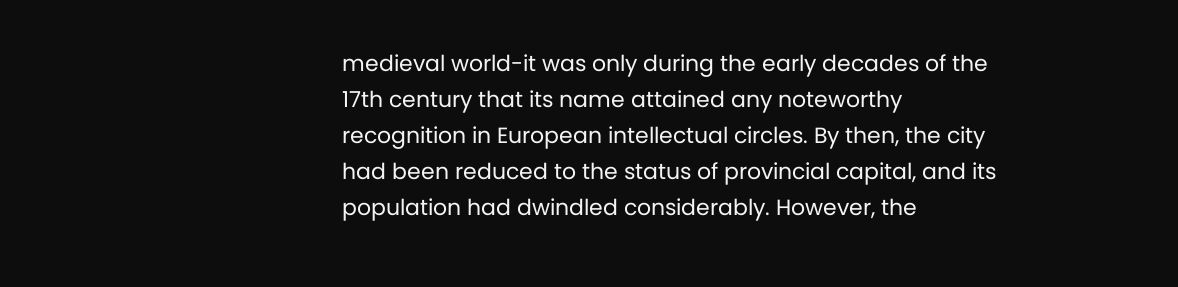medieval world-it was only during the early decades of the 17th century that its name attained any noteworthy recognition in European intellectual circles. By then, the city had been reduced to the status of provincial capital, and its population had dwindled considerably. However, the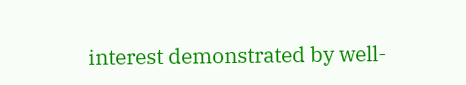interest demonstrated by well-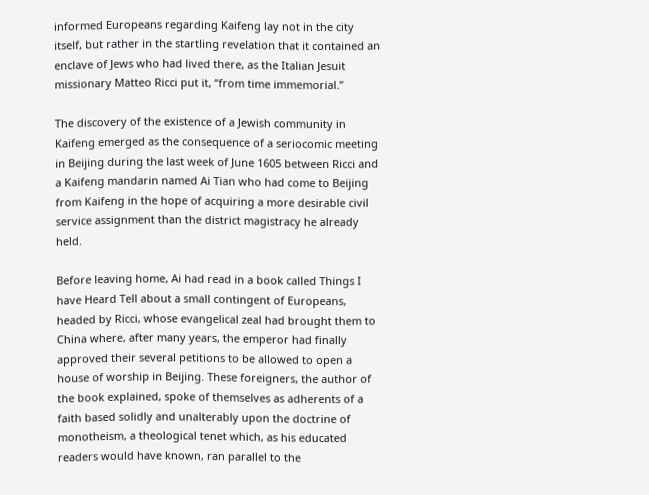informed Europeans regarding Kaifeng lay not in the city itself, but rather in the startling revelation that it contained an enclave of Jews who had lived there, as the Italian Jesuit missionary Matteo Ricci put it, “from time immemorial.”

The discovery of the existence of a Jewish community in Kaifeng emerged as the consequence of a seriocomic meeting in Beijing during the last week of June 1605 between Ricci and a Kaifeng mandarin named Ai Tian who had come to Beijing from Kaifeng in the hope of acquiring a more desirable civil service assignment than the district magistracy he already held.

Before leaving home, Ai had read in a book called Things I have Heard Tell about a small contingent of Europeans, headed by Ricci, whose evangelical zeal had brought them to China where, after many years, the emperor had finally approved their several petitions to be allowed to open a house of worship in Beijing. These foreigners, the author of the book explained, spoke of themselves as adherents of a faith based solidly and unalterably upon the doctrine of monotheism, a theological tenet which, as his educated readers would have known, ran parallel to the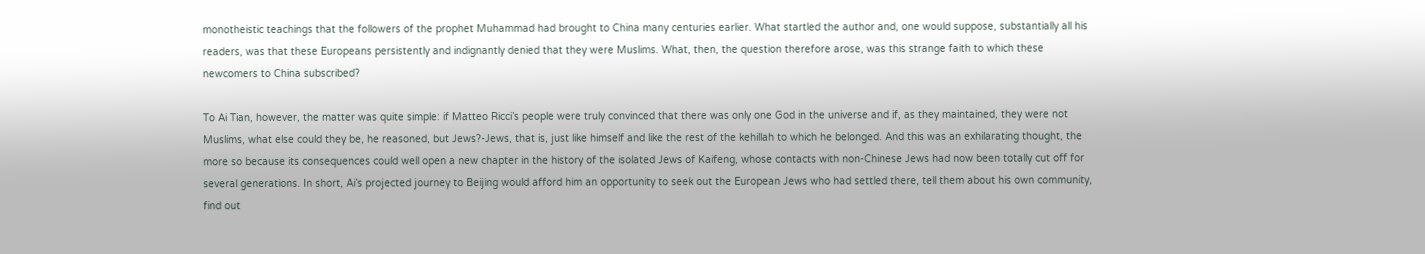monotheistic teachings that the followers of the prophet Muhammad had brought to China many centuries earlier. What startled the author and, one would suppose, substantially all his readers, was that these Europeans persistently and indignantly denied that they were Muslims. What, then, the question therefore arose, was this strange faith to which these newcomers to China subscribed?

To Ai Tian, however, the matter was quite simple: if Matteo Ricci’s people were truly convinced that there was only one God in the universe and if, as they maintained, they were not Muslims, what else could they be, he reasoned, but Jews?-Jews, that is, just like himself and like the rest of the kehillah to which he belonged. And this was an exhilarating thought, the more so because its consequences could well open a new chapter in the history of the isolated Jews of Kaifeng, whose contacts with non-Chinese Jews had now been totally cut off for several generations. In short, Ai’s projected journey to Beijing would afford him an opportunity to seek out the European Jews who had settled there, tell them about his own community, find out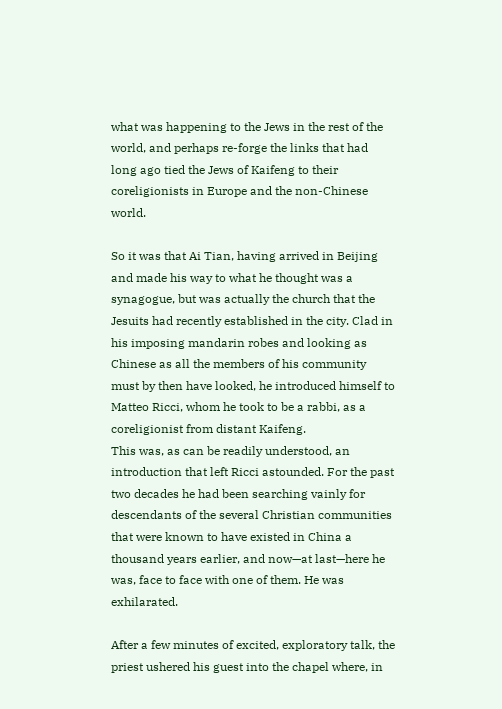what was happening to the Jews in the rest of the world, and perhaps re-forge the links that had long ago tied the Jews of Kaifeng to their coreligionists in Europe and the non-Chinese world.

So it was that Ai Tian, having arrived in Beijing and made his way to what he thought was a synagogue, but was actually the church that the Jesuits had recently established in the city. Clad in his imposing mandarin robes and looking as Chinese as all the members of his community must by then have looked, he introduced himself to Matteo Ricci, whom he took to be a rabbi, as a coreligionist from distant Kaifeng.
This was, as can be readily understood, an introduction that left Ricci astounded. For the past two decades he had been searching vainly for descendants of the several Christian communities that were known to have existed in China a thousand years earlier, and now—at last—here he was, face to face with one of them. He was exhilarated.

After a few minutes of excited, exploratory talk, the priest ushered his guest into the chapel where, in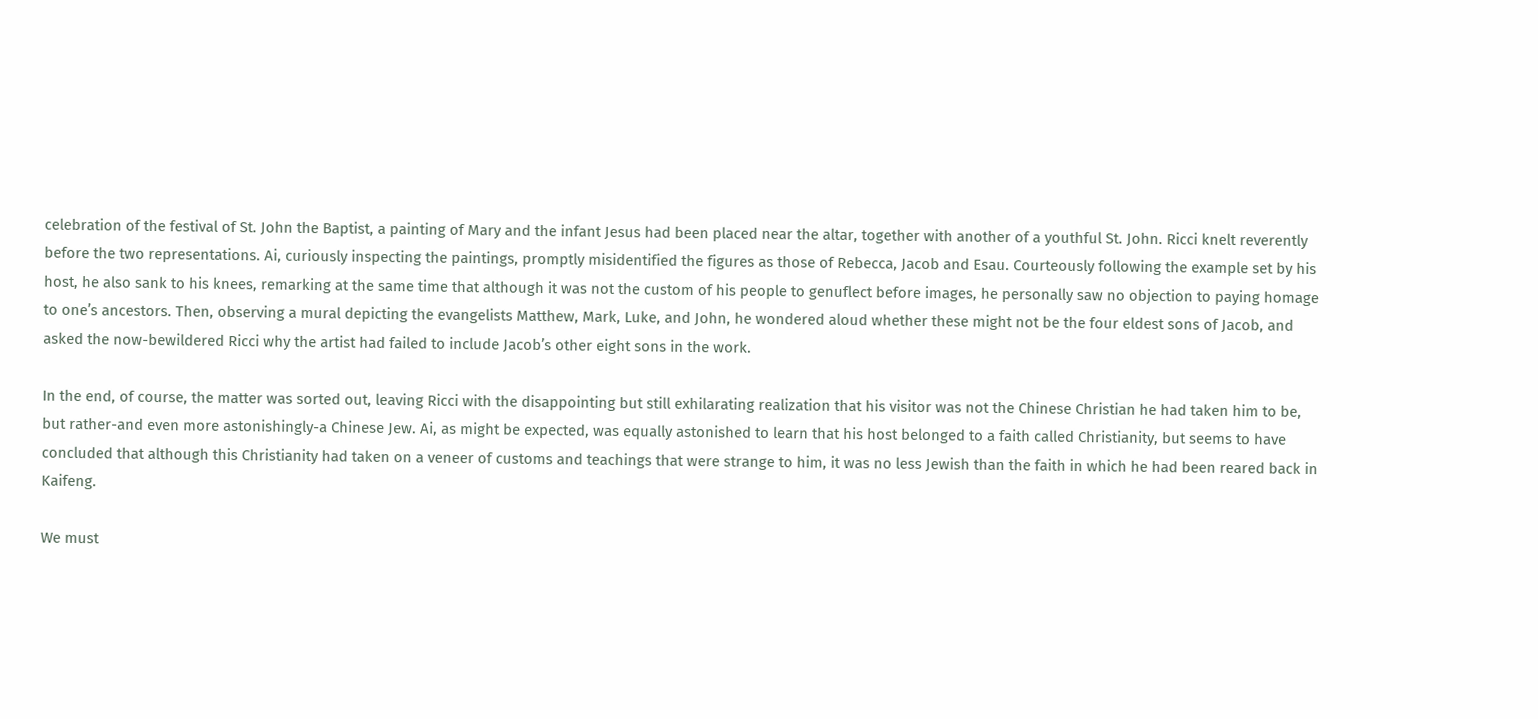celebration of the festival of St. John the Baptist, a painting of Mary and the infant Jesus had been placed near the altar, together with another of a youthful St. John. Ricci knelt reverently before the two representations. Ai, curiously inspecting the paintings, promptly misidentified the figures as those of Rebecca, Jacob and Esau. Courteously following the example set by his host, he also sank to his knees, remarking at the same time that although it was not the custom of his people to genuflect before images, he personally saw no objection to paying homage to one’s ancestors. Then, observing a mural depicting the evangelists Matthew, Mark, Luke, and John, he wondered aloud whether these might not be the four eldest sons of Jacob, and asked the now-bewildered Ricci why the artist had failed to include Jacob’s other eight sons in the work.

In the end, of course, the matter was sorted out, leaving Ricci with the disappointing but still exhilarating realization that his visitor was not the Chinese Christian he had taken him to be, but rather-and even more astonishingly-a Chinese Jew. Ai, as might be expected, was equally astonished to learn that his host belonged to a faith called Christianity, but seems to have concluded that although this Christianity had taken on a veneer of customs and teachings that were strange to him, it was no less Jewish than the faith in which he had been reared back in Kaifeng.

We must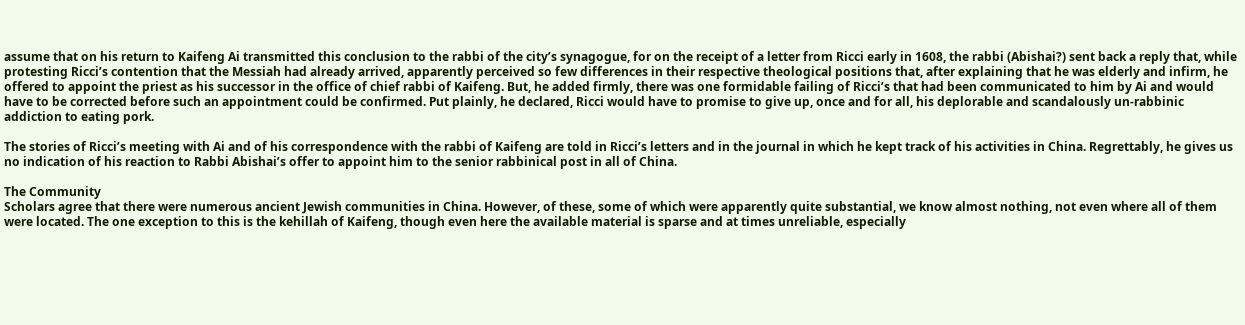assume that on his return to Kaifeng Ai transmitted this conclusion to the rabbi of the city’s synagogue, for on the receipt of a letter from Ricci early in 1608, the rabbi (Abishai?) sent back a reply that, while protesting Ricci’s contention that the Messiah had already arrived, apparently perceived so few differences in their respective theological positions that, after explaining that he was elderly and infirm, he offered to appoint the priest as his successor in the office of chief rabbi of Kaifeng. But, he added firmly, there was one formidable failing of Ricci’s that had been communicated to him by Ai and would have to be corrected before such an appointment could be confirmed. Put plainly, he declared, Ricci would have to promise to give up, once and for all, his deplorable and scandalously un-rabbinic addiction to eating pork.

The stories of Ricci’s meeting with Ai and of his correspondence with the rabbi of Kaifeng are told in Ricci’s letters and in the journal in which he kept track of his activities in China. Regrettably, he gives us no indication of his reaction to Rabbi Abishai’s offer to appoint him to the senior rabbinical post in all of China.

The Community
Scholars agree that there were numerous ancient Jewish communities in China. However, of these, some of which were apparently quite substantial, we know almost nothing, not even where all of them were located. The one exception to this is the kehillah of Kaifeng, though even here the available material is sparse and at times unreliable, especially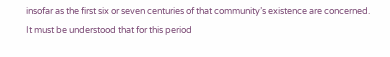insofar as the first six or seven centuries of that community’s existence are concerned. It must be understood that for this period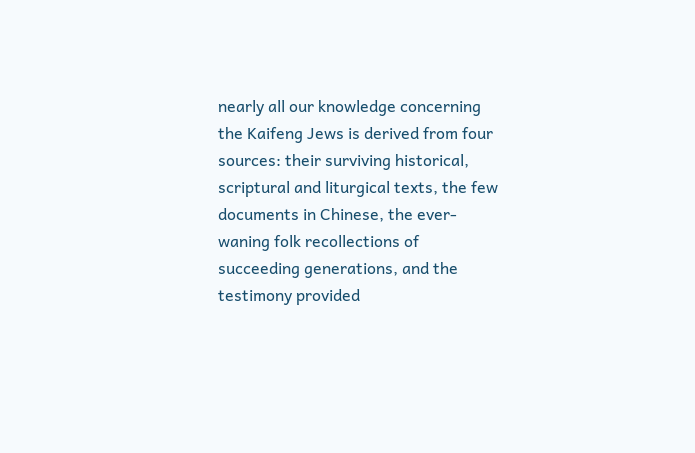nearly all our knowledge concerning the Kaifeng Jews is derived from four sources: their surviving historical, scriptural and liturgical texts, the few documents in Chinese, the ever-waning folk recollections of succeeding generations, and the testimony provided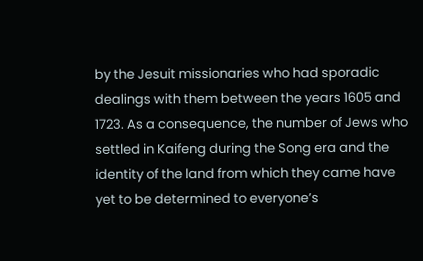by the Jesuit missionaries who had sporadic dealings with them between the years 1605 and 1723. As a consequence, the number of Jews who settled in Kaifeng during the Song era and the identity of the land from which they came have yet to be determined to everyone’s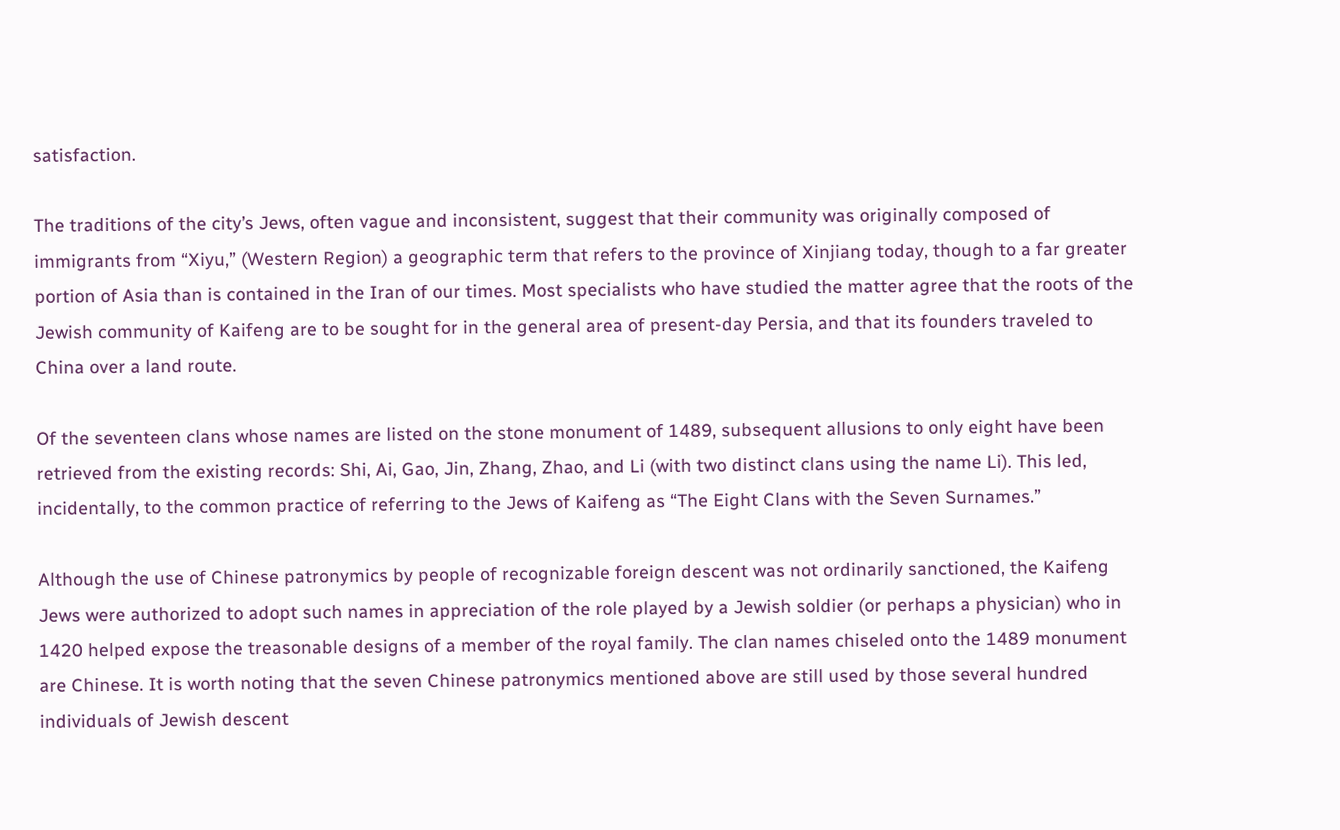satisfaction.

The traditions of the city’s Jews, often vague and inconsistent, suggest that their community was originally composed of immigrants from “Xiyu,” (Western Region) a geographic term that refers to the province of Xinjiang today, though to a far greater portion of Asia than is contained in the Iran of our times. Most specialists who have studied the matter agree that the roots of the Jewish community of Kaifeng are to be sought for in the general area of present-day Persia, and that its founders traveled to China over a land route.

Of the seventeen clans whose names are listed on the stone monument of 1489, subsequent allusions to only eight have been retrieved from the existing records: Shi, Ai, Gao, Jin, Zhang, Zhao, and Li (with two distinct clans using the name Li). This led, incidentally, to the common practice of referring to the Jews of Kaifeng as “The Eight Clans with the Seven Surnames.”

Although the use of Chinese patronymics by people of recognizable foreign descent was not ordinarily sanctioned, the Kaifeng Jews were authorized to adopt such names in appreciation of the role played by a Jewish soldier (or perhaps a physician) who in 1420 helped expose the treasonable designs of a member of the royal family. The clan names chiseled onto the 1489 monument are Chinese. It is worth noting that the seven Chinese patronymics mentioned above are still used by those several hundred individuals of Jewish descent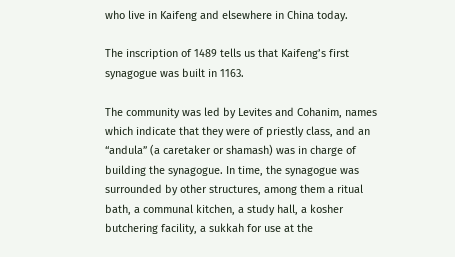who live in Kaifeng and elsewhere in China today.

The inscription of 1489 tells us that Kaifeng’s first synagogue was built in 1163.

The community was led by Levites and Cohanim, names which indicate that they were of priestly class, and an “andula” (a caretaker or shamash) was in charge of building the synagogue. In time, the synagogue was surrounded by other structures, among them a ritual bath, a communal kitchen, a study hall, a kosher butchering facility, a sukkah for use at the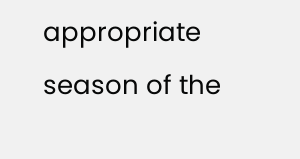appropriate season of the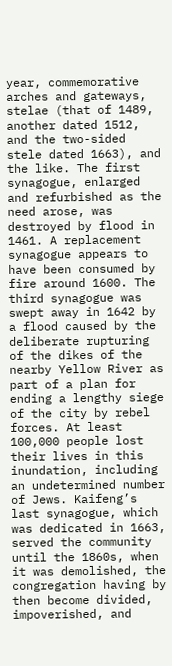year, commemorative arches and gateways, stelae (that of 1489, another dated 1512, and the two-sided stele dated 1663), and the like. The first synagogue, enlarged and refurbished as the need arose, was destroyed by flood in 1461. A replacement synagogue appears to have been consumed by fire around 1600. The third synagogue was swept away in 1642 by a flood caused by the deliberate rupturing of the dikes of the nearby Yellow River as part of a plan for ending a lengthy siege of the city by rebel forces. At least 100,000 people lost their lives in this inundation, including an undetermined number of Jews. Kaifeng’s last synagogue, which was dedicated in 1663, served the community until the 1860s, when it was demolished, the congregation having by then become divided, impoverished, and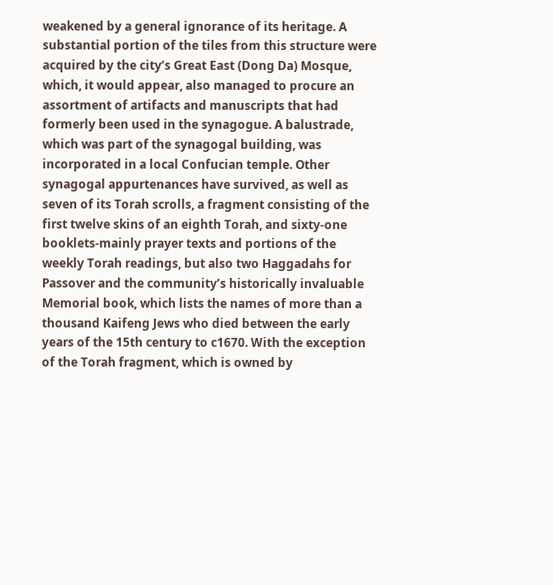weakened by a general ignorance of its heritage. A substantial portion of the tiles from this structure were acquired by the city’s Great East (Dong Da) Mosque, which, it would appear, also managed to procure an assortment of artifacts and manuscripts that had formerly been used in the synagogue. A balustrade, which was part of the synagogal building, was incorporated in a local Confucian temple. Other synagogal appurtenances have survived, as well as seven of its Torah scrolls, a fragment consisting of the first twelve skins of an eighth Torah, and sixty-one booklets-mainly prayer texts and portions of the weekly Torah readings, but also two Haggadahs for Passover and the community’s historically invaluable Memorial book, which lists the names of more than a thousand Kaifeng Jews who died between the early years of the 15th century to c1670. With the exception of the Torah fragment, which is owned by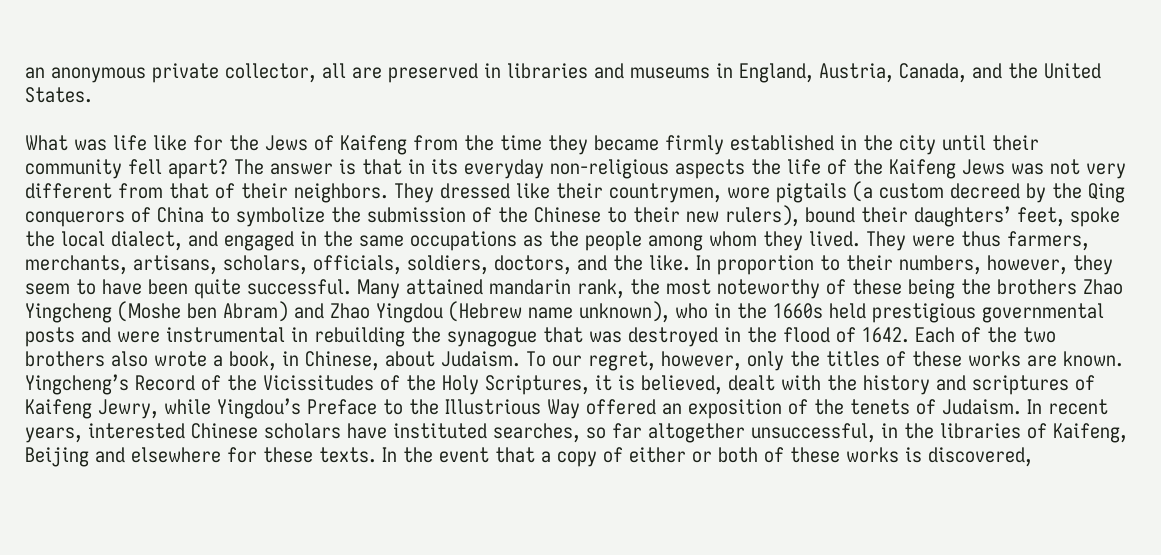an anonymous private collector, all are preserved in libraries and museums in England, Austria, Canada, and the United States.

What was life like for the Jews of Kaifeng from the time they became firmly established in the city until their community fell apart? The answer is that in its everyday non-religious aspects the life of the Kaifeng Jews was not very different from that of their neighbors. They dressed like their countrymen, wore pigtails (a custom decreed by the Qing conquerors of China to symbolize the submission of the Chinese to their new rulers), bound their daughters’ feet, spoke the local dialect, and engaged in the same occupations as the people among whom they lived. They were thus farmers, merchants, artisans, scholars, officials, soldiers, doctors, and the like. In proportion to their numbers, however, they seem to have been quite successful. Many attained mandarin rank, the most noteworthy of these being the brothers Zhao Yingcheng (Moshe ben Abram) and Zhao Yingdou (Hebrew name unknown), who in the 1660s held prestigious governmental posts and were instrumental in rebuilding the synagogue that was destroyed in the flood of 1642. Each of the two brothers also wrote a book, in Chinese, about Judaism. To our regret, however, only the titles of these works are known. Yingcheng’s Record of the Vicissitudes of the Holy Scriptures, it is believed, dealt with the history and scriptures of Kaifeng Jewry, while Yingdou’s Preface to the Illustrious Way offered an exposition of the tenets of Judaism. In recent years, interested Chinese scholars have instituted searches, so far altogether unsuccessful, in the libraries of Kaifeng, Beijing and elsewhere for these texts. In the event that a copy of either or both of these works is discovered,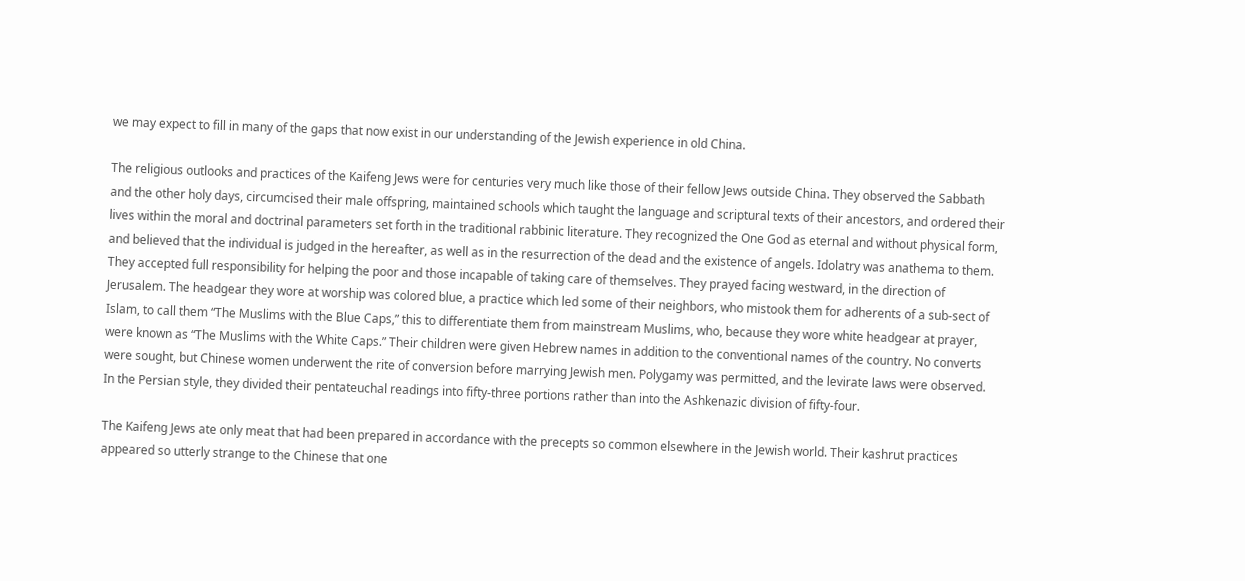we may expect to fill in many of the gaps that now exist in our understanding of the Jewish experience in old China.

The religious outlooks and practices of the Kaifeng Jews were for centuries very much like those of their fellow Jews outside China. They observed the Sabbath and the other holy days, circumcised their male offspring, maintained schools which taught the language and scriptural texts of their ancestors, and ordered their lives within the moral and doctrinal parameters set forth in the traditional rabbinic literature. They recognized the One God as eternal and without physical form, and believed that the individual is judged in the hereafter, as well as in the resurrection of the dead and the existence of angels. Idolatry was anathema to them. They accepted full responsibility for helping the poor and those incapable of taking care of themselves. They prayed facing westward, in the direction of Jerusalem. The headgear they wore at worship was colored blue, a practice which led some of their neighbors, who mistook them for adherents of a sub-sect of Islam, to call them “The Muslims with the Blue Caps,” this to differentiate them from mainstream Muslims, who, because they wore white headgear at prayer, were known as “The Muslims with the White Caps.” Their children were given Hebrew names in addition to the conventional names of the country. No converts were sought, but Chinese women underwent the rite of conversion before marrying Jewish men. Polygamy was permitted, and the levirate laws were observed. In the Persian style, they divided their pentateuchal readings into fifty-three portions rather than into the Ashkenazic division of fifty-four.

The Kaifeng Jews ate only meat that had been prepared in accordance with the precepts so common elsewhere in the Jewish world. Their kashrut practices appeared so utterly strange to the Chinese that one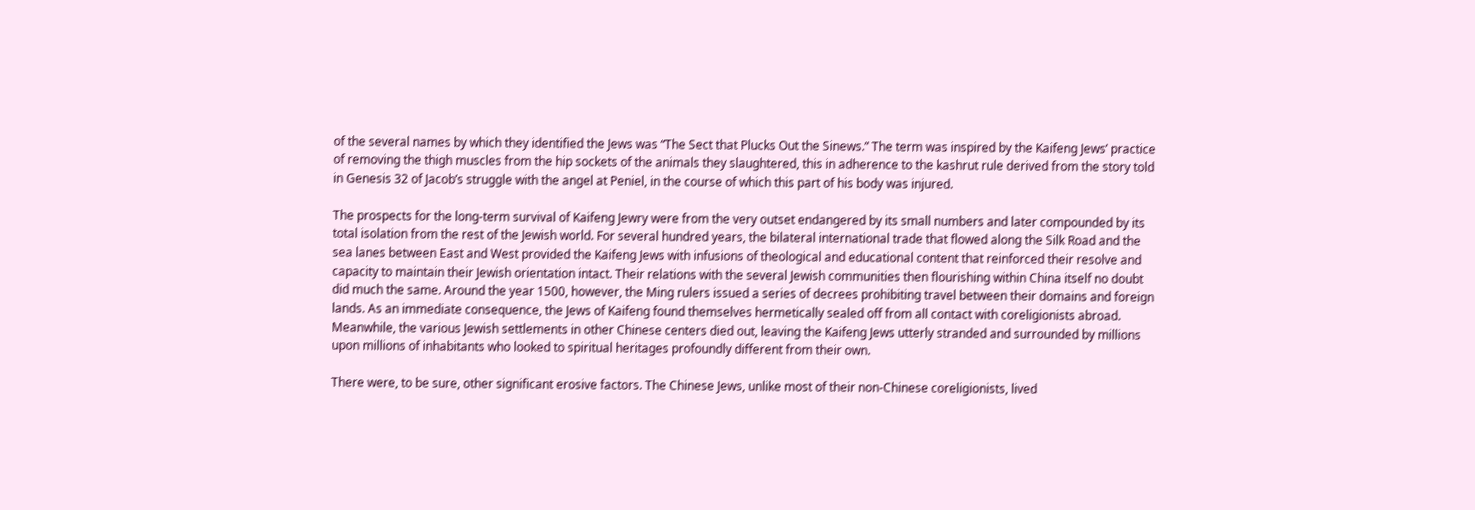of the several names by which they identified the Jews was “The Sect that Plucks Out the Sinews.” The term was inspired by the Kaifeng Jews’ practice of removing the thigh muscles from the hip sockets of the animals they slaughtered, this in adherence to the kashrut rule derived from the story told in Genesis 32 of Jacob’s struggle with the angel at Peniel, in the course of which this part of his body was injured.

The prospects for the long-term survival of Kaifeng Jewry were from the very outset endangered by its small numbers and later compounded by its total isolation from the rest of the Jewish world. For several hundred years, the bilateral international trade that flowed along the Silk Road and the sea lanes between East and West provided the Kaifeng Jews with infusions of theological and educational content that reinforced their resolve and capacity to maintain their Jewish orientation intact. Their relations with the several Jewish communities then flourishing within China itself no doubt did much the same. Around the year 1500, however, the Ming rulers issued a series of decrees prohibiting travel between their domains and foreign lands. As an immediate consequence, the Jews of Kaifeng found themselves hermetically sealed off from all contact with coreligionists abroad. Meanwhile, the various Jewish settlements in other Chinese centers died out, leaving the Kaifeng Jews utterly stranded and surrounded by millions upon millions of inhabitants who looked to spiritual heritages profoundly different from their own.

There were, to be sure, other significant erosive factors. The Chinese Jews, unlike most of their non-Chinese coreligionists, lived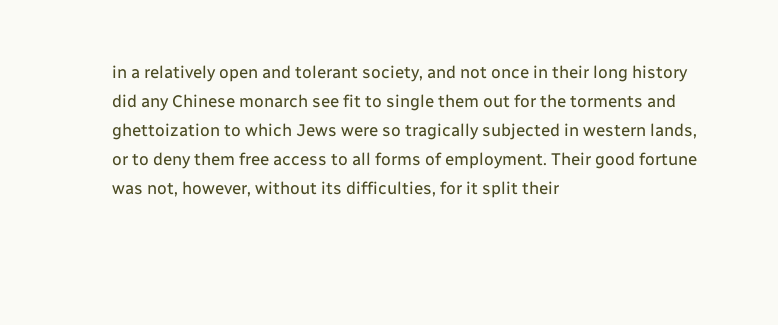in a relatively open and tolerant society, and not once in their long history did any Chinese monarch see fit to single them out for the torments and ghettoization to which Jews were so tragically subjected in western lands, or to deny them free access to all forms of employment. Their good fortune was not, however, without its difficulties, for it split their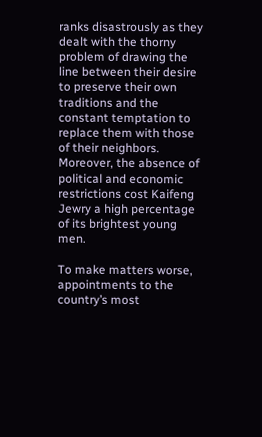ranks disastrously as they dealt with the thorny problem of drawing the line between their desire to preserve their own traditions and the constant temptation to replace them with those of their neighbors. Moreover, the absence of political and economic restrictions cost Kaifeng Jewry a high percentage of its brightest young men.

To make matters worse, appointments to the country’s most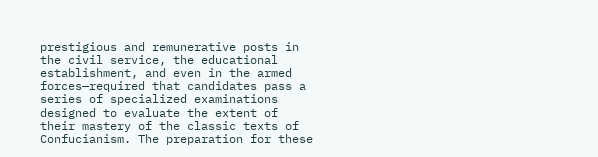prestigious and remunerative posts in the civil service, the educational establishment, and even in the armed forces—required that candidates pass a series of specialized examinations designed to evaluate the extent of their mastery of the classic texts of Confucianism. The preparation for these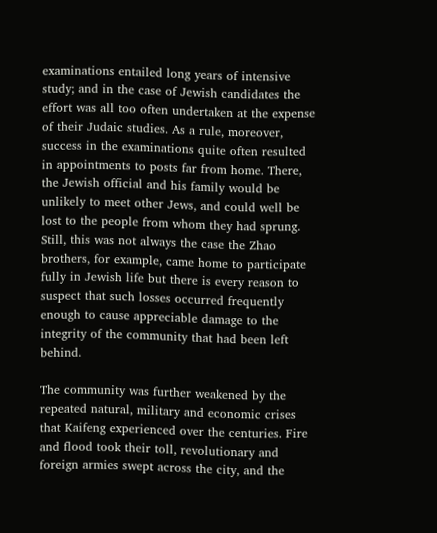examinations entailed long years of intensive study; and in the case of Jewish candidates the effort was all too often undertaken at the expense of their Judaic studies. As a rule, moreover, success in the examinations quite often resulted in appointments to posts far from home. There, the Jewish official and his family would be unlikely to meet other Jews, and could well be lost to the people from whom they had sprung. Still, this was not always the case the Zhao brothers, for example, came home to participate fully in Jewish life but there is every reason to suspect that such losses occurred frequently enough to cause appreciable damage to the integrity of the community that had been left behind.

The community was further weakened by the repeated natural, military and economic crises that Kaifeng experienced over the centuries. Fire and flood took their toll, revolutionary and foreign armies swept across the city, and the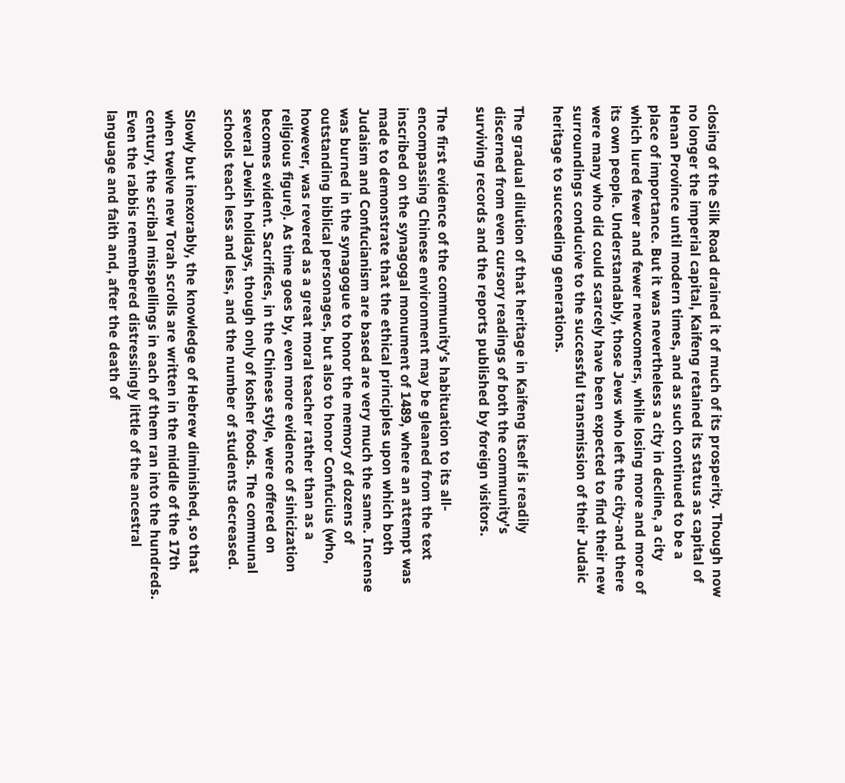closing of the Silk Road drained it of much of its prosperity. Though now no longer the imperial capital, Kaifeng retained its status as capital of Henan Province until modern times, and as such continued to be a place of importance. But it was nevertheless a city in decline, a city which lured fewer and fewer newcomers, while losing more and more of its own people. Understandably, those Jews who left the city-and there were many who did could scarcely have been expected to find their new surroundings conducive to the successful transmission of their Judaic heritage to succeeding generations.

The gradual dilution of that heritage in Kaifeng itself is readily discerned from even cursory readings of both the community’s surviving records and the reports published by foreign visitors.

The first evidence of the community’s habituation to its all-encompassing Chinese environment may be gleaned from the text inscribed on the synagogal monument of 1489, where an attempt was made to demonstrate that the ethical principles upon which both Judaism and Confucianism are based are very much the same. Incense was burned in the synagogue to honor the memory of dozens of outstanding biblical personages, but also to honor Confucius (who, however, was revered as a great moral teacher rather than as a religious figure). As time goes by, even more evidence of sinicization becomes evident. Sacrifices, in the Chinese style, were offered on several Jewish holidays, though only of kosher foods. The communal schools teach less and less, and the number of students decreased.

Slowly but inexorably, the knowledge of Hebrew diminished, so that when twelve new Torah scrolls are written in the middle of the 17th century, the scribal misspellings in each of them ran into the hundreds. Even the rabbis remembered distressingly little of the ancestral language and faith and, after the death of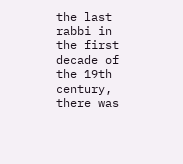the last rabbi in the first decade of the 19th century, there was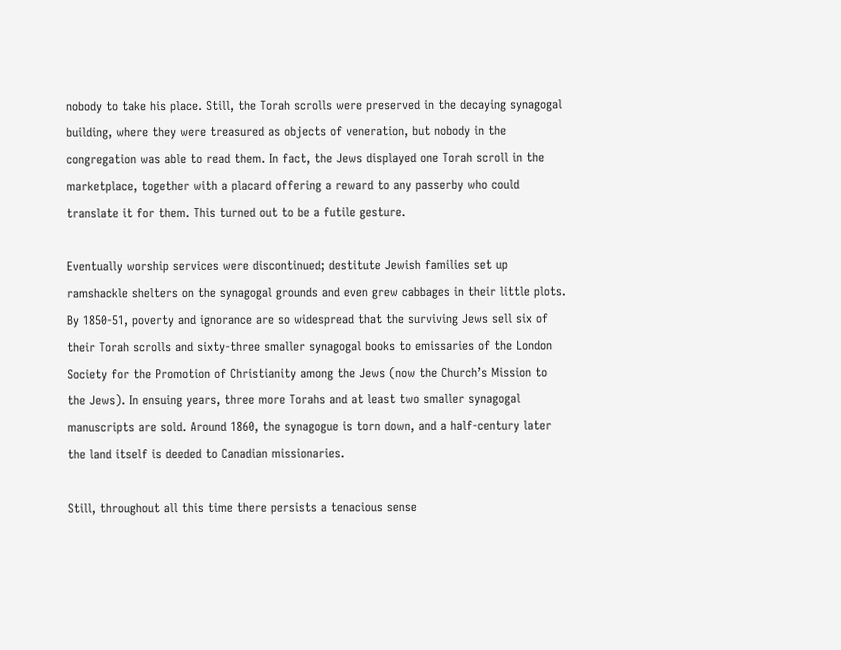nobody to take his place. Still, the Torah scrolls were preserved in the decaying synagogal building, where they were treasured as objects of veneration, but nobody in the congregation was able to read them. In fact, the Jews displayed one Torah scroll in the marketplace, together with a placard offering a reward to any passerby who could translate it for them. This turned out to be a futile gesture.

Eventually worship services were discontinued; destitute Jewish families set up ramshackle shelters on the synagogal grounds and even grew cabbages in their little plots. By 1850-51, poverty and ignorance are so widespread that the surviving Jews sell six of their Torah scrolls and sixty-three smaller synagogal books to emissaries of the London Society for the Promotion of Christianity among the Jews (now the Church’s Mission to the Jews). In ensuing years, three more Torahs and at least two smaller synagogal manuscripts are sold. Around 1860, the synagogue is torn down, and a half-century later the land itself is deeded to Canadian missionaries.

Still, throughout all this time there persists a tenacious sense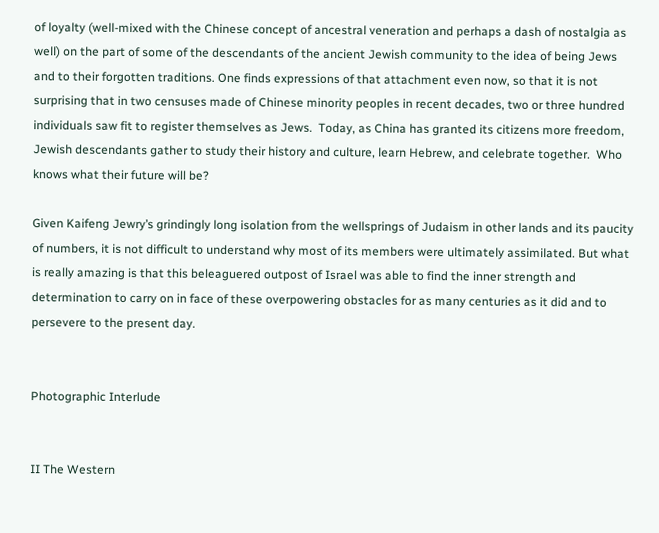of loyalty (well-mixed with the Chinese concept of ancestral veneration and perhaps a dash of nostalgia as well) on the part of some of the descendants of the ancient Jewish community to the idea of being Jews and to their forgotten traditions. One finds expressions of that attachment even now, so that it is not surprising that in two censuses made of Chinese minority peoples in recent decades, two or three hundred individuals saw fit to register themselves as Jews.  Today, as China has granted its citizens more freedom, Jewish descendants gather to study their history and culture, learn Hebrew, and celebrate together.  Who knows what their future will be?

Given Kaifeng Jewry’s grindingly long isolation from the wellsprings of Judaism in other lands and its paucity of numbers, it is not difficult to understand why most of its members were ultimately assimilated. But what is really amazing is that this beleaguered outpost of Israel was able to find the inner strength and determination to carry on in face of these overpowering obstacles for as many centuries as it did and to persevere to the present day.


Photographic Interlude


II The Western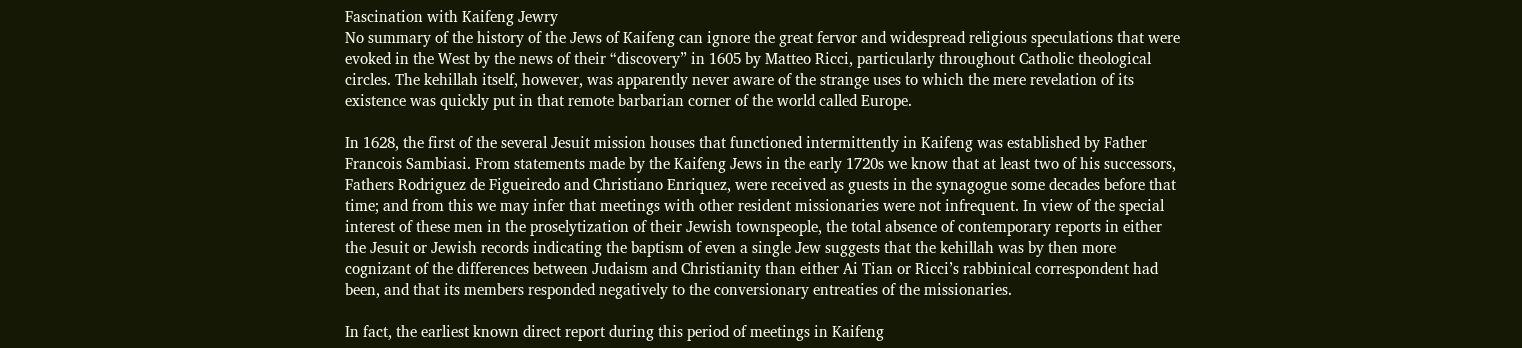Fascination with Kaifeng Jewry
No summary of the history of the Jews of Kaifeng can ignore the great fervor and widespread religious speculations that were evoked in the West by the news of their “discovery” in 1605 by Matteo Ricci, particularly throughout Catholic theological circles. The kehillah itself, however, was apparently never aware of the strange uses to which the mere revelation of its existence was quickly put in that remote barbarian corner of the world called Europe.

In 1628, the first of the several Jesuit mission houses that functioned intermittently in Kaifeng was established by Father Francois Sambiasi. From statements made by the Kaifeng Jews in the early 1720s we know that at least two of his successors, Fathers Rodriguez de Figueiredo and Christiano Enriquez, were received as guests in the synagogue some decades before that time; and from this we may infer that meetings with other resident missionaries were not infrequent. In view of the special interest of these men in the proselytization of their Jewish townspeople, the total absence of contemporary reports in either the Jesuit or Jewish records indicating the baptism of even a single Jew suggests that the kehillah was by then more cognizant of the differences between Judaism and Christianity than either Ai Tian or Ricci’s rabbinical correspondent had been, and that its members responded negatively to the conversionary entreaties of the missionaries.

In fact, the earliest known direct report during this period of meetings in Kaifeng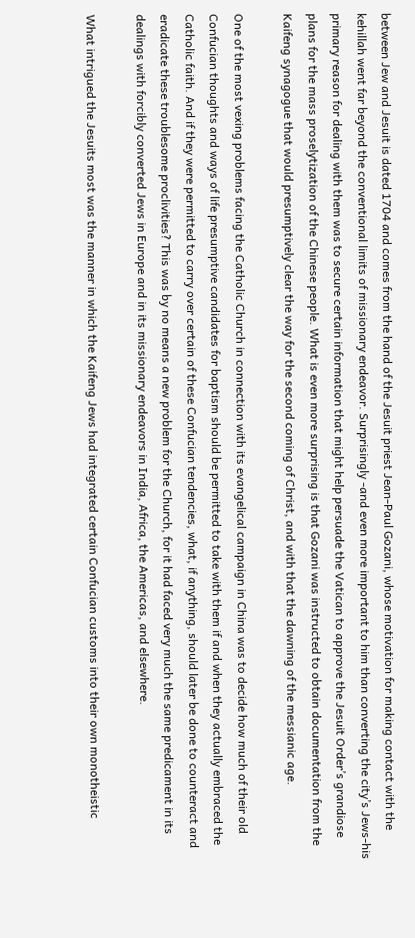between Jew and Jesuit is dated 1704 and comes from the hand of the Jesuit priest Jean-Paul Gozani, whose motivation for making contact with the kehillah went far beyond the conventional limits of missionary endeavor. Surprisingly -and even more important to him than converting the city’s Jews-his primary reason for dealing with them was to secure certain information that might help persuade the Vatican to approve the Jesuit Order’s grandiose plans for the mass proselytization of the Chinese people. What is even more surprising is that Gozani was instructed to obtain documentation from the Kaifeng synagogue that would presumptively clear the way for the second coming of Christ, and with that the dawning of the messianic age.

One of the most vexing problems facing the Catholic Church in connection with its evangelical campaign in China was to decide how much of their old Confucian thoughts and ways of life presumptive candidates for baptism should be permitted to take with them if and when they actually embraced the Catholic faith. And if they were permitted to carry over certain of these Confucian tendencies, what, if anything, should later be done to counteract and eradicate these troublesome proclivities? This was by no means a new problem for the Church, for it had faced very much the same predicament in its dealings with forcibly converted Jews in Europe and in its missionary endeavors in India, Africa, the Americas, and elsewhere.

What intrigued the Jesuits most was the manner in which the Kaifeng Jews had integrated certain Confucian customs into their own monotheistic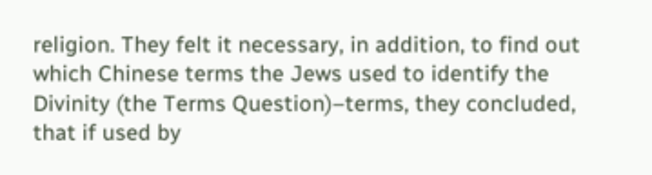religion. They felt it necessary, in addition, to find out which Chinese terms the Jews used to identify the Divinity (the Terms Question)–terms, they concluded, that if used by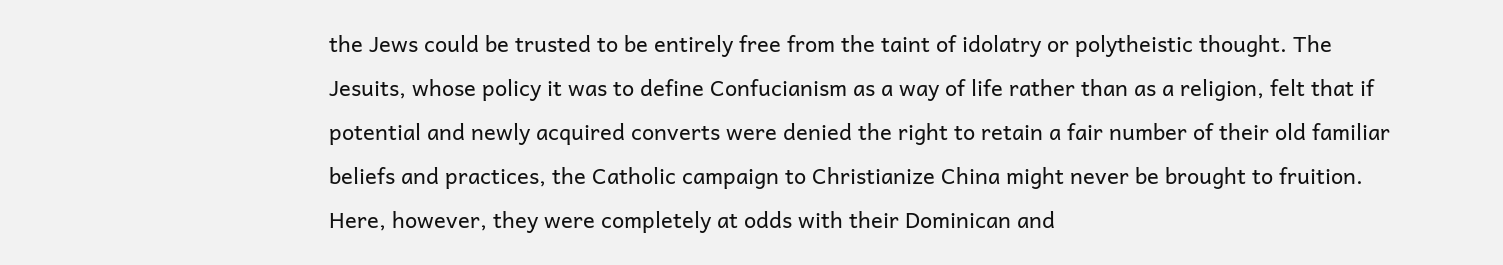the Jews could be trusted to be entirely free from the taint of idolatry or polytheistic thought. The Jesuits, whose policy it was to define Confucianism as a way of life rather than as a religion, felt that if potential and newly acquired converts were denied the right to retain a fair number of their old familiar beliefs and practices, the Catholic campaign to Christianize China might never be brought to fruition. Here, however, they were completely at odds with their Dominican and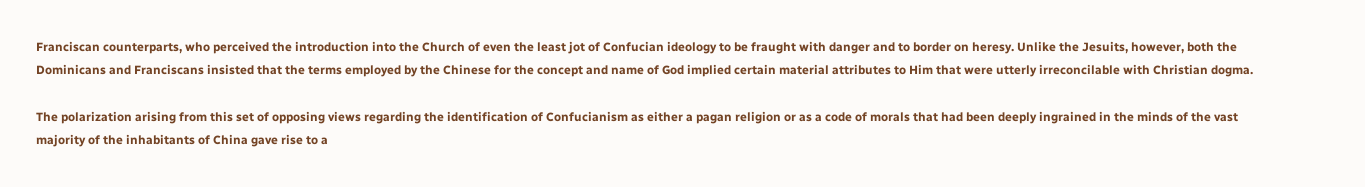Franciscan counterparts, who perceived the introduction into the Church of even the least jot of Confucian ideology to be fraught with danger and to border on heresy. Unlike the Jesuits, however, both the Dominicans and Franciscans insisted that the terms employed by the Chinese for the concept and name of God implied certain material attributes to Him that were utterly irreconcilable with Christian dogma.

The polarization arising from this set of opposing views regarding the identification of Confucianism as either a pagan religion or as a code of morals that had been deeply ingrained in the minds of the vast majority of the inhabitants of China gave rise to a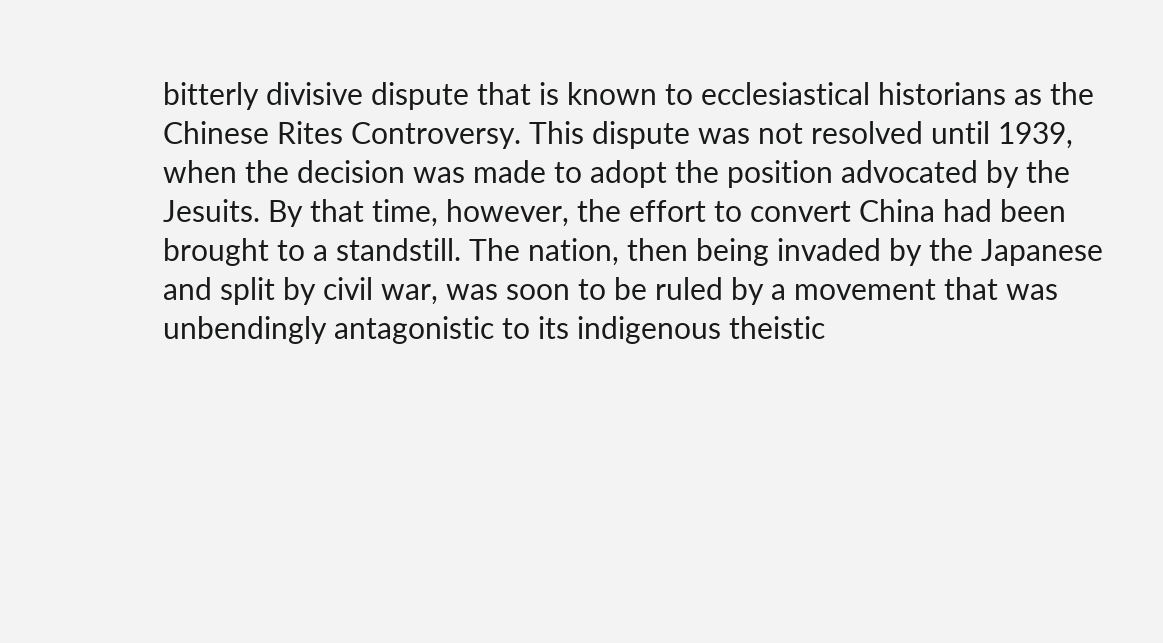bitterly divisive dispute that is known to ecclesiastical historians as the Chinese Rites Controversy. This dispute was not resolved until 1939, when the decision was made to adopt the position advocated by the Jesuits. By that time, however, the effort to convert China had been brought to a standstill. The nation, then being invaded by the Japanese and split by civil war, was soon to be ruled by a movement that was unbendingly antagonistic to its indigenous theistic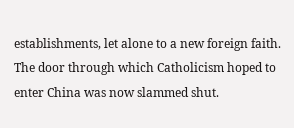establishments, let alone to a new foreign faith. The door through which Catholicism hoped to enter China was now slammed shut.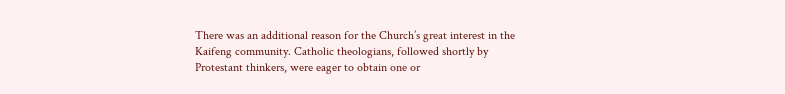There was an additional reason for the Church’s great interest in the Kaifeng community. Catholic theologians, followed shortly by Protestant thinkers, were eager to obtain one or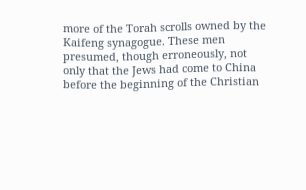more of the Torah scrolls owned by the Kaifeng synagogue. These men presumed, though erroneously, not only that the Jews had come to China before the beginning of the Christian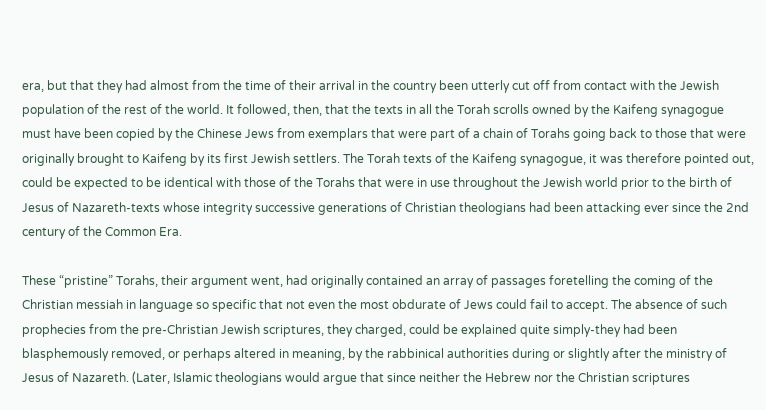era, but that they had almost from the time of their arrival in the country been utterly cut off from contact with the Jewish population of the rest of the world. It followed, then, that the texts in all the Torah scrolls owned by the Kaifeng synagogue must have been copied by the Chinese Jews from exemplars that were part of a chain of Torahs going back to those that were originally brought to Kaifeng by its first Jewish settlers. The Torah texts of the Kaifeng synagogue, it was therefore pointed out, could be expected to be identical with those of the Torahs that were in use throughout the Jewish world prior to the birth of Jesus of Nazareth-texts whose integrity successive generations of Christian theologians had been attacking ever since the 2nd century of the Common Era.

These “pristine” Torahs, their argument went, had originally contained an array of passages foretelling the coming of the Christian messiah in language so specific that not even the most obdurate of Jews could fail to accept. The absence of such prophecies from the pre-Christian Jewish scriptures, they charged, could be explained quite simply-they had been blasphemously removed, or perhaps altered in meaning, by the rabbinical authorities during or slightly after the ministry of Jesus of Nazareth. (Later, Islamic theologians would argue that since neither the Hebrew nor the Christian scriptures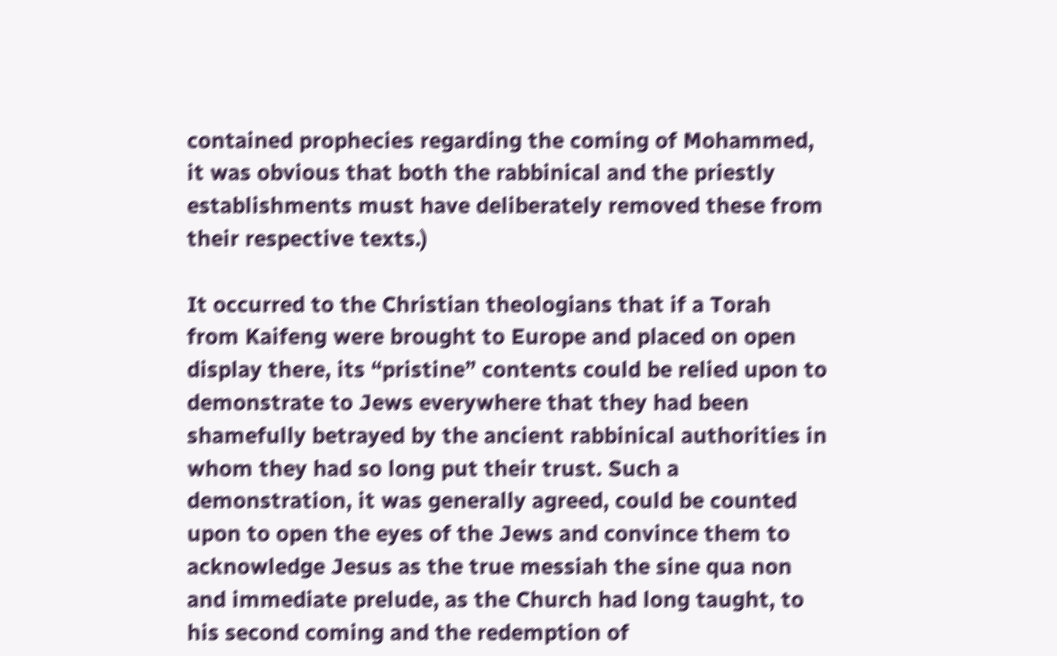contained prophecies regarding the coming of Mohammed, it was obvious that both the rabbinical and the priestly establishments must have deliberately removed these from their respective texts.)

It occurred to the Christian theologians that if a Torah from Kaifeng were brought to Europe and placed on open display there, its “pristine” contents could be relied upon to demonstrate to Jews everywhere that they had been shamefully betrayed by the ancient rabbinical authorities in whom they had so long put their trust. Such a demonstration, it was generally agreed, could be counted upon to open the eyes of the Jews and convince them to acknowledge Jesus as the true messiah the sine qua non and immediate prelude, as the Church had long taught, to his second coming and the redemption of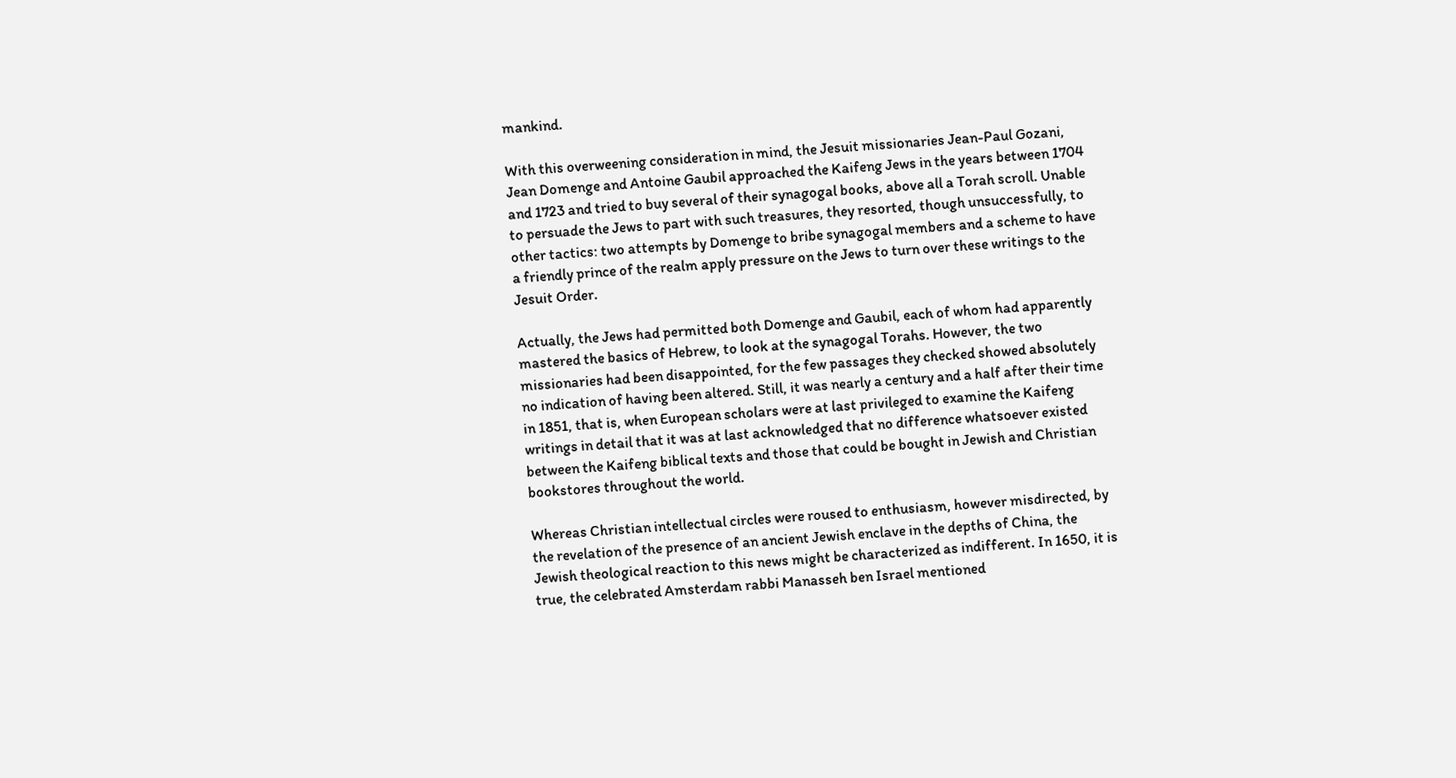mankind.

With this overweening consideration in mind, the Jesuit missionaries Jean-Paul Gozani, Jean Domenge and Antoine Gaubil approached the Kaifeng Jews in the years between 1704 and 1723 and tried to buy several of their synagogal books, above all a Torah scroll. Unable to persuade the Jews to part with such treasures, they resorted, though unsuccessfully, to other tactics: two attempts by Domenge to bribe synagogal members and a scheme to have a friendly prince of the realm apply pressure on the Jews to turn over these writings to the Jesuit Order.

Actually, the Jews had permitted both Domenge and Gaubil, each of whom had apparently mastered the basics of Hebrew, to look at the synagogal Torahs. However, the two missionaries had been disappointed, for the few passages they checked showed absolutely no indication of having been altered. Still, it was nearly a century and a half after their time in 1851, that is, when European scholars were at last privileged to examine the Kaifeng writings in detail that it was at last acknowledged that no difference whatsoever existed between the Kaifeng biblical texts and those that could be bought in Jewish and Christian bookstores throughout the world.

Whereas Christian intellectual circles were roused to enthusiasm, however misdirected, by the revelation of the presence of an ancient Jewish enclave in the depths of China, the Jewish theological reaction to this news might be characterized as indifferent. In 1650, it is true, the celebrated Amsterdam rabbi Manasseh ben Israel mentioned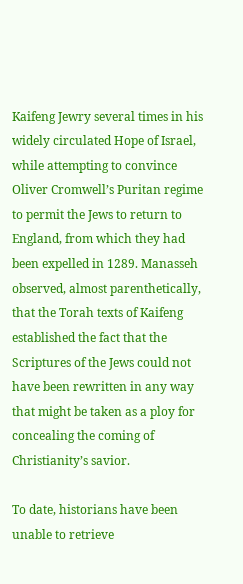Kaifeng Jewry several times in his widely circulated Hope of Israel, while attempting to convince Oliver Cromwell’s Puritan regime to permit the Jews to return to England, from which they had been expelled in 1289. Manasseh observed, almost parenthetically, that the Torah texts of Kaifeng established the fact that the Scriptures of the Jews could not have been rewritten in any way that might be taken as a ploy for concealing the coming of Christianity’s savior.

To date, historians have been unable to retrieve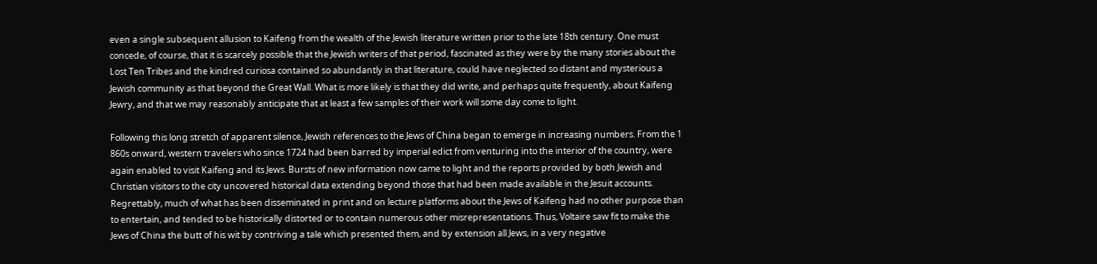even a single subsequent allusion to Kaifeng from the wealth of the Jewish literature written prior to the late 18th century. One must concede, of course, that it is scarcely possible that the Jewish writers of that period, fascinated as they were by the many stories about the Lost Ten Tribes and the kindred curiosa contained so abundantly in that literature, could have neglected so distant and mysterious a Jewish community as that beyond the Great Wall. What is more likely is that they did write, and perhaps quite frequently, about Kaifeng Jewry, and that we may reasonably anticipate that at least a few samples of their work will some day come to light.

Following this long stretch of apparent silence, Jewish references to the Jews of China began to emerge in increasing numbers. From the 1 860s onward, western travelers who since 1724 had been barred by imperial edict from venturing into the interior of the country, were again enabled to visit Kaifeng and its Jews. Bursts of new information now came to light and the reports provided by both Jewish and Christian visitors to the city uncovered historical data extending beyond those that had been made available in the Jesuit accounts. Regrettably, much of what has been disseminated in print and on lecture platforms about the Jews of Kaifeng had no other purpose than to entertain, and tended to be historically distorted or to contain numerous other misrepresentations. Thus, Voltaire saw fit to make the Jews of China the butt of his wit by contriving a tale which presented them, and by extension all Jews, in a very negative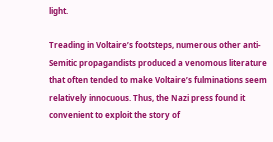light.

Treading in Voltaire’s footsteps, numerous other anti-Semitic propagandists produced a venomous literature that often tended to make Voltaire’s fulminations seem relatively innocuous. Thus, the Nazi press found it convenient to exploit the story of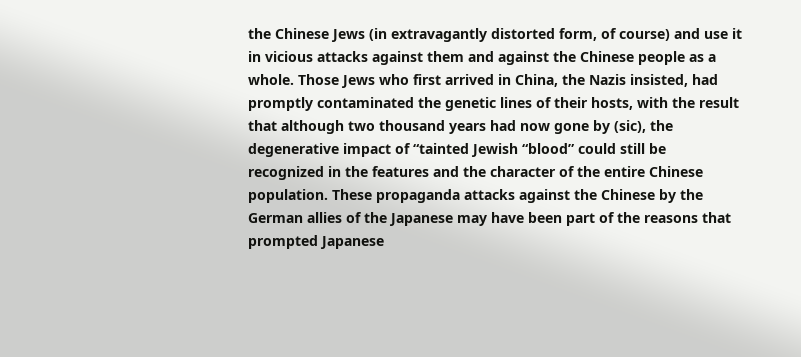the Chinese Jews (in extravagantly distorted form, of course) and use it in vicious attacks against them and against the Chinese people as a whole. Those Jews who first arrived in China, the Nazis insisted, had promptly contaminated the genetic lines of their hosts, with the result that although two thousand years had now gone by (sic), the degenerative impact of “tainted Jewish “blood” could still be recognized in the features and the character of the entire Chinese population. These propaganda attacks against the Chinese by the German allies of the Japanese may have been part of the reasons that prompted Japanese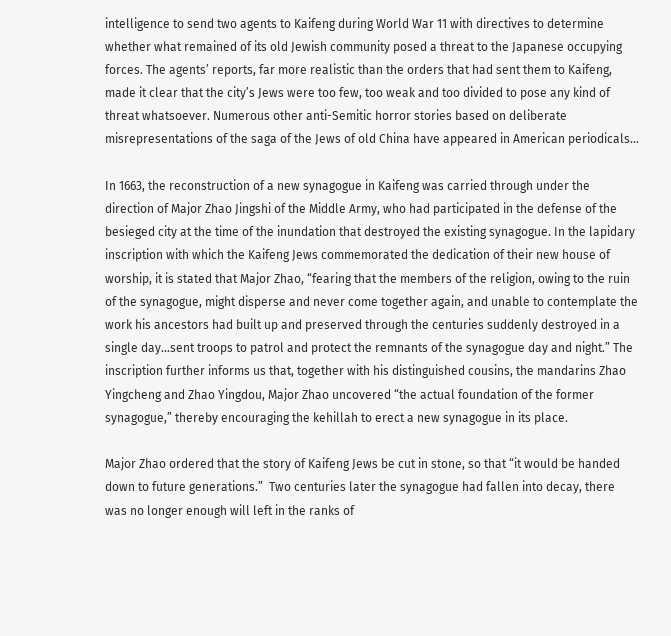intelligence to send two agents to Kaifeng during World War 11 with directives to determine whether what remained of its old Jewish community posed a threat to the Japanese occupying forces. The agents’ reports, far more realistic than the orders that had sent them to Kaifeng, made it clear that the city’s Jews were too few, too weak and too divided to pose any kind of threat whatsoever. Numerous other anti-Semitic horror stories based on deliberate misrepresentations of the saga of the Jews of old China have appeared in American periodicals…

In 1663, the reconstruction of a new synagogue in Kaifeng was carried through under the direction of Major Zhao Jingshi of the Middle Army, who had participated in the defense of the besieged city at the time of the inundation that destroyed the existing synagogue. In the lapidary inscription with which the Kaifeng Jews commemorated the dedication of their new house of worship, it is stated that Major Zhao, “fearing that the members of the religion, owing to the ruin of the synagogue, might disperse and never come together again, and unable to contemplate the work his ancestors had built up and preserved through the centuries suddenly destroyed in a single day…sent troops to patrol and protect the remnants of the synagogue day and night.” The inscription further informs us that, together with his distinguished cousins, the mandarins Zhao Yingcheng and Zhao Yingdou, Major Zhao uncovered “the actual foundation of the former synagogue,” thereby encouraging the kehillah to erect a new synagogue in its place.

Major Zhao ordered that the story of Kaifeng Jews be cut in stone, so that “it would be handed down to future generations.”  Two centuries later the synagogue had fallen into decay, there was no longer enough will left in the ranks of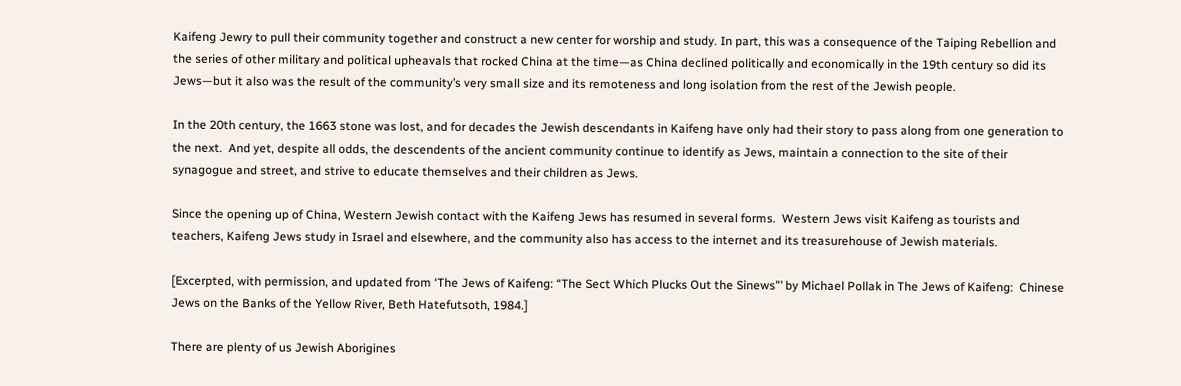Kaifeng Jewry to pull their community together and construct a new center for worship and study. In part, this was a consequence of the Taiping Rebellion and the series of other military and political upheavals that rocked China at the time—as China declined politically and economically in the 19th century so did its Jews—but it also was the result of the community’s very small size and its remoteness and long isolation from the rest of the Jewish people.

In the 20th century, the 1663 stone was lost, and for decades the Jewish descendants in Kaifeng have only had their story to pass along from one generation to the next.  And yet, despite all odds, the descendents of the ancient community continue to identify as Jews, maintain a connection to the site of their synagogue and street, and strive to educate themselves and their children as Jews.

Since the opening up of China, Western Jewish contact with the Kaifeng Jews has resumed in several forms.  Western Jews visit Kaifeng as tourists and teachers, Kaifeng Jews study in Israel and elsewhere, and the community also has access to the internet and its treasurehouse of Jewish materials.

[Excerpted, with permission, and updated from ‘The Jews of Kaifeng: “The Sect Which Plucks Out the Sinews”’ by Michael Pollak in The Jews of Kaifeng:  Chinese Jews on the Banks of the Yellow River, Beth Hatefutsoth, 1984.]

There are plenty of us Jewish Aborigines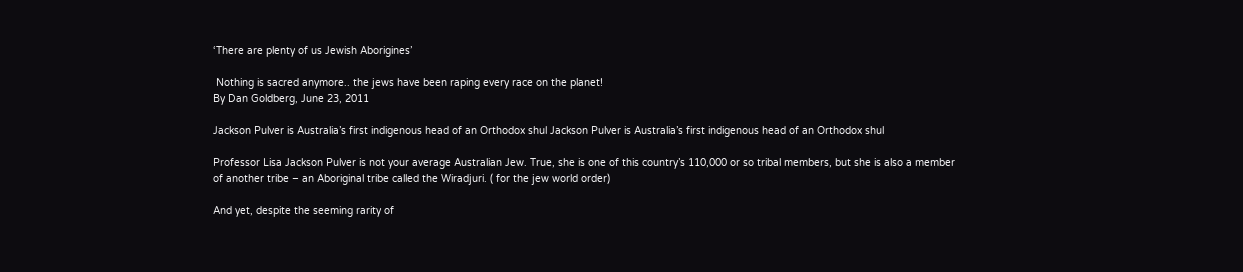‘There are plenty of us Jewish Aborigines’

 Nothing is sacred anymore.. the jews have been raping every race on the planet!
By Dan Goldberg, June 23, 2011

Jackson Pulver is Australia’s first indigenous head of an Orthodox shul Jackson Pulver is Australia’s first indigenous head of an Orthodox shul

Professor Lisa Jackson Pulver is not your average Australian Jew. True, she is one of this country’s 110,000 or so tribal members, but she is also a member of another tribe – an Aboriginal tribe called the Wiradjuri. ( for the jew world order)

And yet, despite the seeming rarity of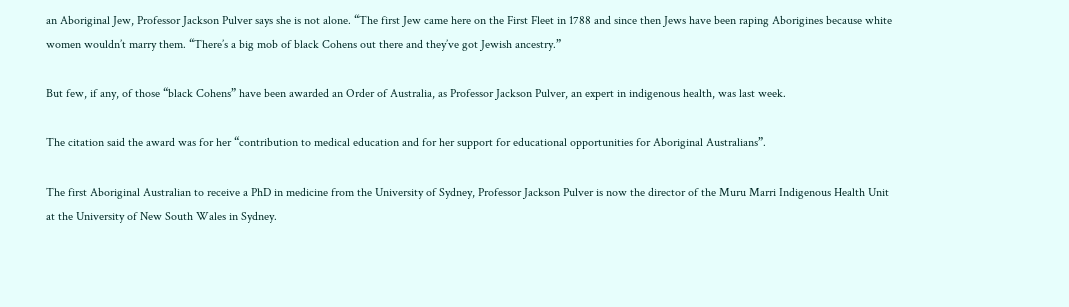an Aboriginal Jew, Professor Jackson Pulver says she is not alone. “The first Jew came here on the First Fleet in 1788 and since then Jews have been raping Aborigines because white women wouldn’t marry them. “There’s a big mob of black Cohens out there and they’ve got Jewish ancestry.”

But few, if any, of those “black Cohens” have been awarded an Order of Australia, as Professor Jackson Pulver, an expert in indigenous health, was last week.

The citation said the award was for her “contribution to medical education and for her support for educational opportunities for Aboriginal Australians”.

The first Aboriginal Australian to receive a PhD in medicine from the University of Sydney, Professor Jackson Pulver is now the director of the Muru Marri Indigenous Health Unit at the University of New South Wales in Sydney.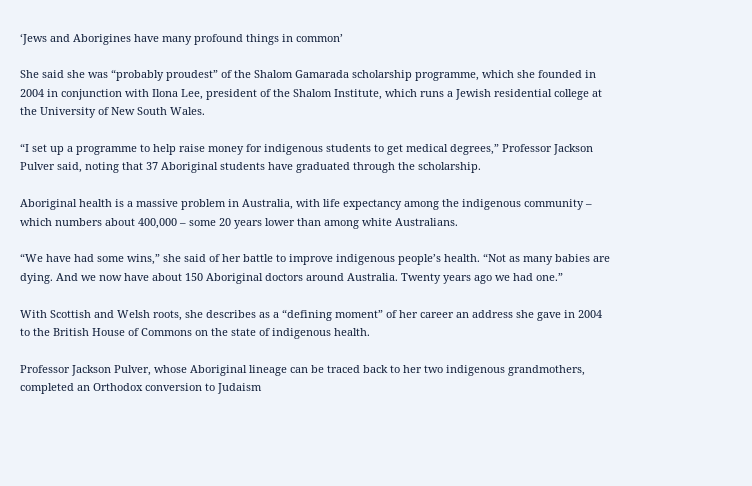‘Jews and Aborigines have many profound things in common’

She said she was “probably proudest” of the Shalom Gamarada scholarship programme, which she founded in 2004 in conjunction with Ilona Lee, president of the Shalom Institute, which runs a Jewish residential college at the University of New South Wales.

“I set up a programme to help raise money for indigenous students to get medical degrees,” Professor Jackson Pulver said, noting that 37 Aboriginal students have graduated through the scholarship.

Aboriginal health is a massive problem in Australia, with life expectancy among the indigenous community – which numbers about 400,000 – some 20 years lower than among white Australians.

“We have had some wins,” she said of her battle to improve indigenous people’s health. “Not as many babies are dying. And we now have about 150 Aboriginal doctors around Australia. Twenty years ago we had one.”

With Scottish and Welsh roots, she describes as a “defining moment” of her career an address she gave in 2004 to the British House of Commons on the state of indigenous health.

Professor Jackson Pulver, whose Aboriginal lineage can be traced back to her two indigenous grandmothers, completed an Orthodox conversion to Judaism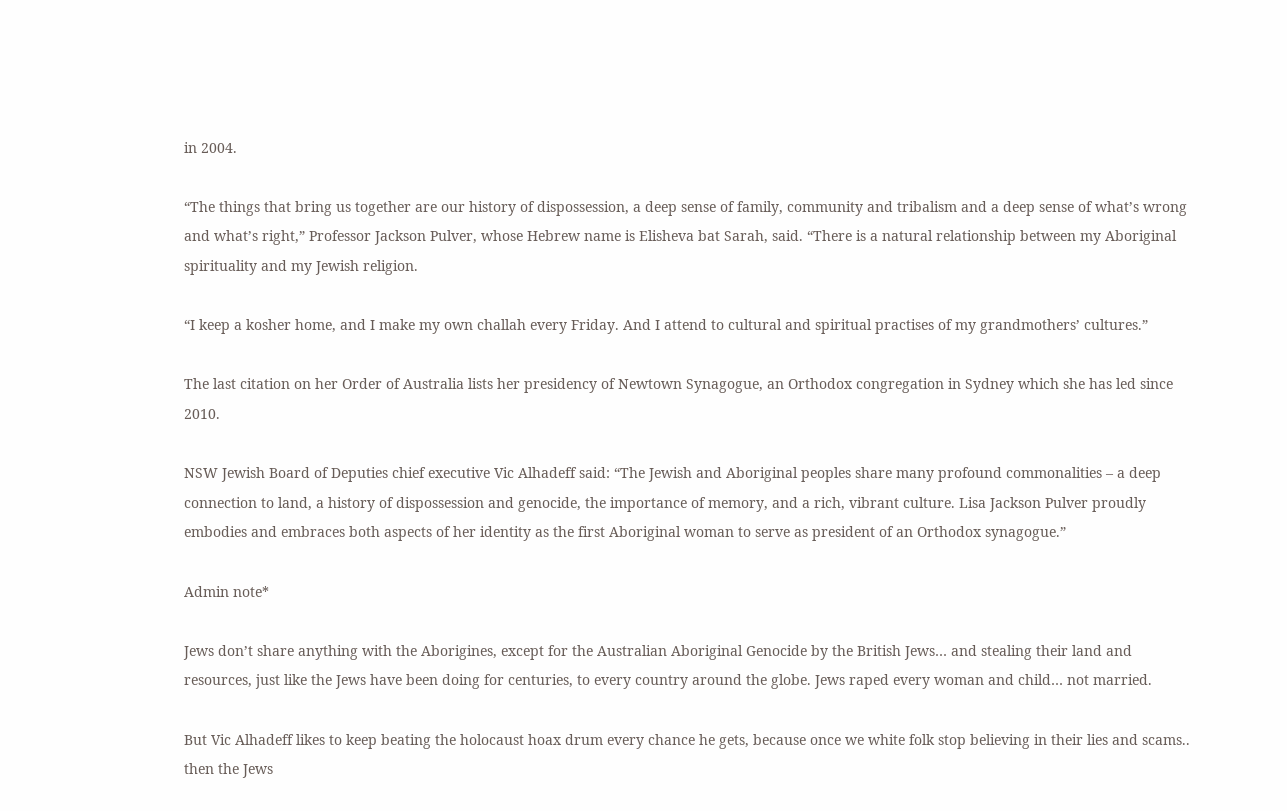in 2004.

“The things that bring us together are our history of dispossession, a deep sense of family, community and tribalism and a deep sense of what’s wrong and what’s right,” Professor Jackson Pulver, whose Hebrew name is Elisheva bat Sarah, said. “There is a natural relationship between my Aboriginal spirituality and my Jewish religion.

“I keep a kosher home, and I make my own challah every Friday. And I attend to cultural and spiritual practises of my grandmothers’ cultures.”

The last citation on her Order of Australia lists her presidency of Newtown Synagogue, an Orthodox congregation in Sydney which she has led since 2010.

NSW Jewish Board of Deputies chief executive Vic Alhadeff said: “The Jewish and Aboriginal peoples share many profound commonalities – a deep connection to land, a history of dispossession and genocide, the importance of memory, and a rich, vibrant culture. Lisa Jackson Pulver proudly embodies and embraces both aspects of her identity as the first Aboriginal woman to serve as president of an Orthodox synagogue.”

Admin note*

Jews don’t share anything with the Aborigines, except for the Australian Aboriginal Genocide by the British Jews… and stealing their land and resources, just like the Jews have been doing for centuries, to every country around the globe. Jews raped every woman and child… not married.

But Vic Alhadeff likes to keep beating the holocaust hoax drum every chance he gets, because once we white folk stop believing in their lies and scams.. then the Jews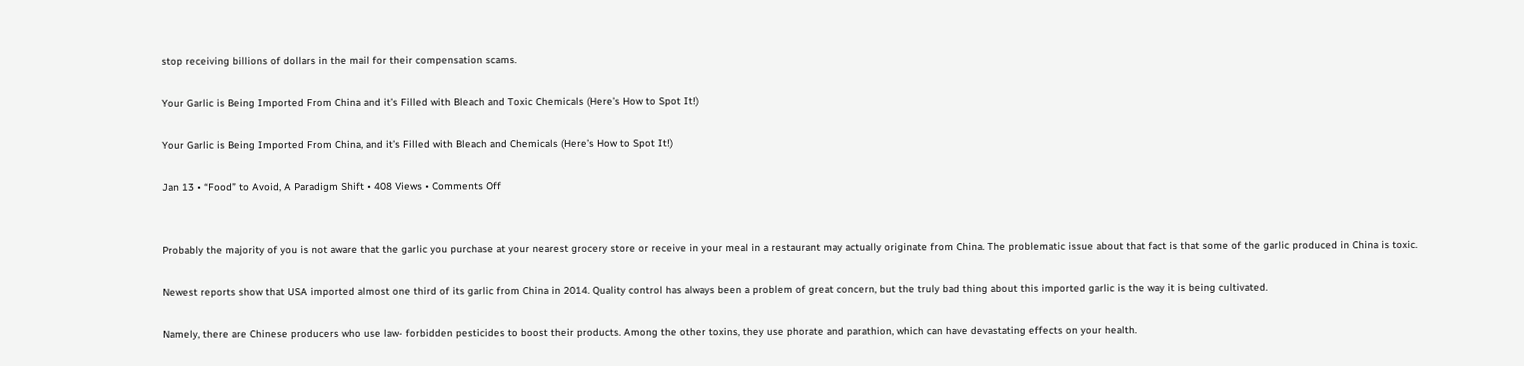stop receiving billions of dollars in the mail for their compensation scams.

Your Garlic is Being Imported From China and it’s Filled with Bleach and Toxic Chemicals (Here’s How to Spot It!)

Your Garlic is Being Imported From China, and it’s Filled with Bleach and Chemicals (Here’s How to Spot It!)

Jan 13 • “Food” to Avoid, A Paradigm Shift • 408 Views • Comments Off


Probably the majority of you is not aware that the garlic you purchase at your nearest grocery store or receive in your meal in a restaurant may actually originate from China. The problematic issue about that fact is that some of the garlic produced in China is toxic.

Newest reports show that USA imported almost one third of its garlic from China in 2014. Quality control has always been a problem of great concern, but the truly bad thing about this imported garlic is the way it is being cultivated.

Namely, there are Chinese producers who use law- forbidden pesticides to boost their products. Among the other toxins, they use phorate and parathion, which can have devastating effects on your health.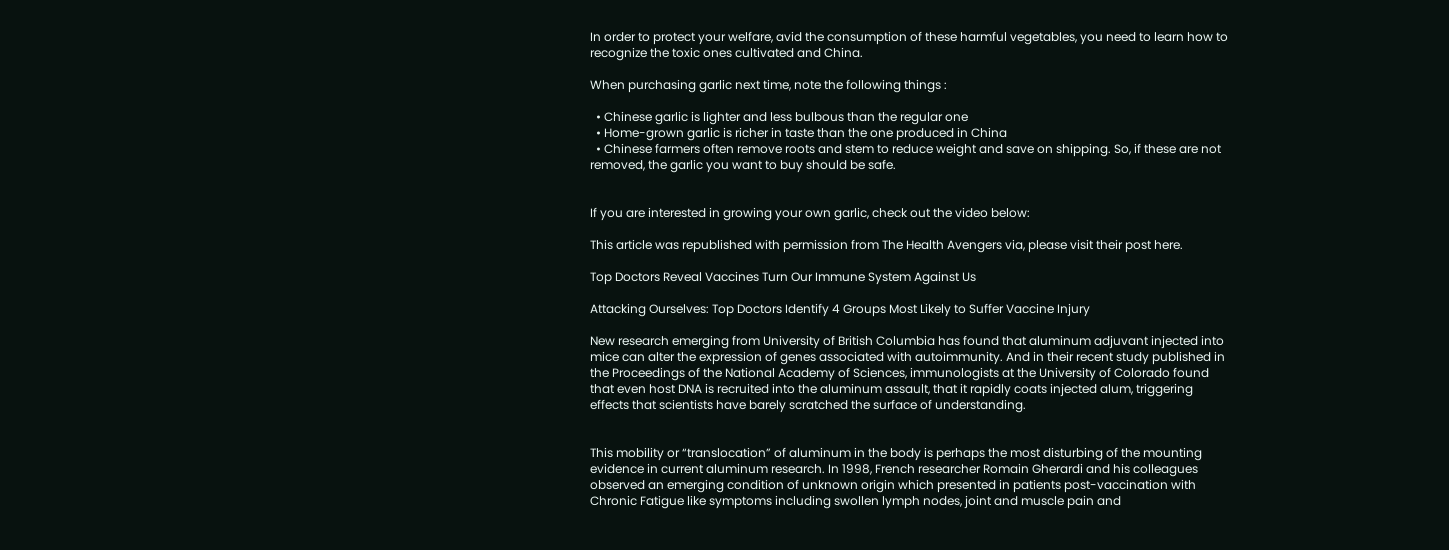In order to protect your welfare, avid the consumption of these harmful vegetables, you need to learn how to recognize the toxic ones cultivated and China.

When purchasing garlic next time, note the following things :

  • Chinese garlic is lighter and less bulbous than the regular one
  • Home-grown garlic is richer in taste than the one produced in China
  • Chinese farmers often remove roots and stem to reduce weight and save on shipping. So, if these are not removed, the garlic you want to buy should be safe.


If you are interested in growing your own garlic, check out the video below:

This article was republished with permission from The Health Avengers via, please visit their post here.

Top Doctors Reveal Vaccines Turn Our Immune System Against Us

Attacking Ourselves: Top Doctors Identify 4 Groups Most Likely to Suffer Vaccine Injury

New research emerging from University of British Columbia has found that aluminum adjuvant injected into mice can alter the expression of genes associated with autoimmunity. And in their recent study published in the Proceedings of the National Academy of Sciences, immunologists at the University of Colorado found that even host DNA is recruited into the aluminum assault, that it rapidly coats injected alum, triggering effects that scientists have barely scratched the surface of understanding.


This mobility or “translocation” of aluminum in the body is perhaps the most disturbing of the mounting evidence in current aluminum research. In 1998, French researcher Romain Gherardi and his colleagues observed an emerging condition of unknown origin which presented in patients post-vaccination with Chronic Fatigue like symptoms including swollen lymph nodes, joint and muscle pain and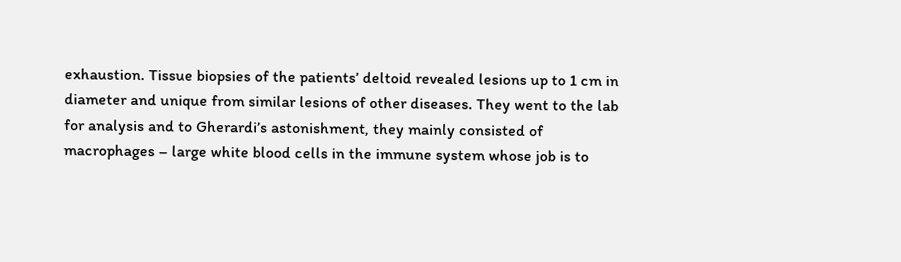exhaustion. Tissue biopsies of the patients’ deltoid revealed lesions up to 1 cm in diameter and unique from similar lesions of other diseases. They went to the lab for analysis and to Gherardi’s astonishment, they mainly consisted of macrophages – large white blood cells in the immune system whose job is to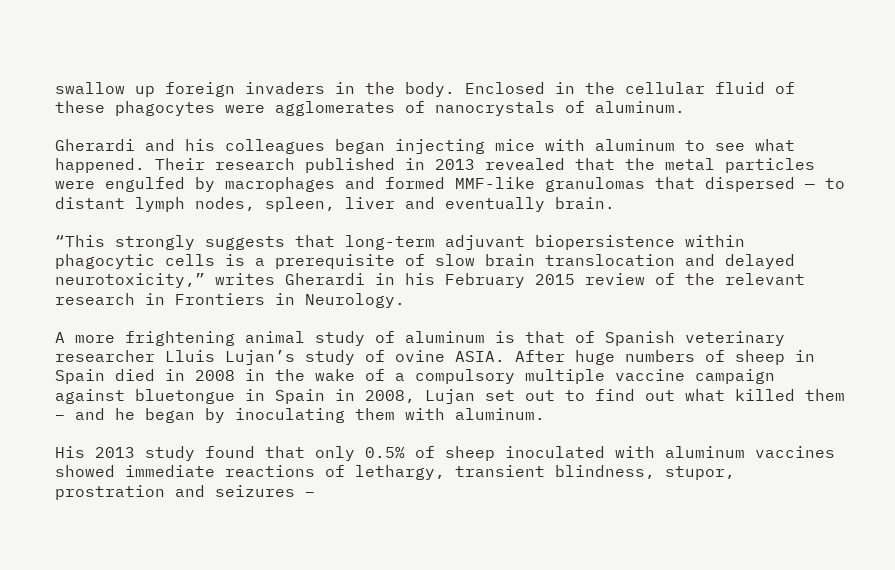swallow up foreign invaders in the body. Enclosed in the cellular fluid of these phagocytes were agglomerates of nanocrystals of aluminum.

Gherardi and his colleagues began injecting mice with aluminum to see what happened. Their research published in 2013 revealed that the metal particles were engulfed by macrophages and formed MMF-like granulomas that dispersed — to distant lymph nodes, spleen, liver and eventually brain.

“This strongly suggests that long-term adjuvant biopersistence within phagocytic cells is a prerequisite of slow brain translocation and delayed neurotoxicity,” writes Gherardi in his February 2015 review of the relevant research in Frontiers in Neurology.

A more frightening animal study of aluminum is that of Spanish veterinary researcher Lluis Lujan’s study of ovine ASIA. After huge numbers of sheep in Spain died in 2008 in the wake of a compulsory multiple vaccine campaign against bluetongue in Spain in 2008, Lujan set out to find out what killed them – and he began by inoculating them with aluminum.

His 2013 study found that only 0.5% of sheep inoculated with aluminum vaccines showed immediate reactions of lethargy, transient blindness, stupor, prostration and seizures –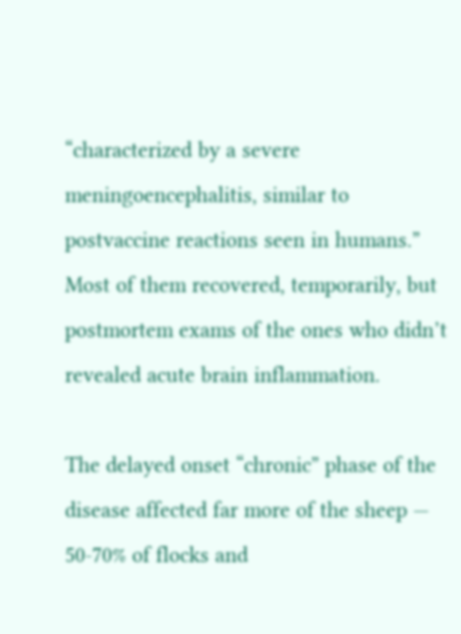“characterized by a severe meningoencephalitis, similar to postvaccine reactions seen in humans.”  Most of them recovered, temporarily, but postmortem exams of the ones who didn’t revealed acute brain inflammation.

The delayed onset “chronic” phase of the disease affected far more of the sheep — 50-70% of flocks and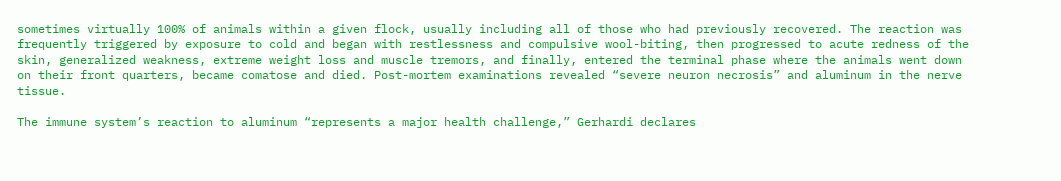sometimes virtually 100% of animals within a given flock, usually including all of those who had previously recovered. The reaction was frequently triggered by exposure to cold and began with restlessness and compulsive wool-biting, then progressed to acute redness of the skin, generalized weakness, extreme weight loss and muscle tremors, and finally, entered the terminal phase where the animals went down on their front quarters, became comatose and died. Post-mortem examinations revealed “severe neuron necrosis” and aluminum in the nerve tissue.

The immune system’s reaction to aluminum “represents a major health challenge,” Gerhardi declares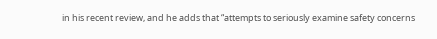in his recent review, and he adds that “attempts to seriously examine safety concerns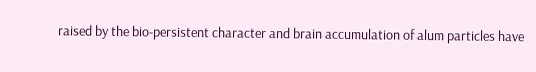raised by the bio-persistent character and brain accumulation of alum particles have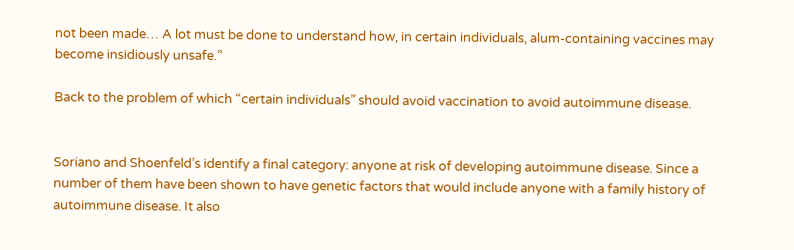not been made… A lot must be done to understand how, in certain individuals, alum-containing vaccines may become insidiously unsafe.”

Back to the problem of which “certain individuals” should avoid vaccination to avoid autoimmune disease.


Soriano and Shoenfeld’s identify a final category: anyone at risk of developing autoimmune disease. Since a number of them have been shown to have genetic factors that would include anyone with a family history of autoimmune disease. It also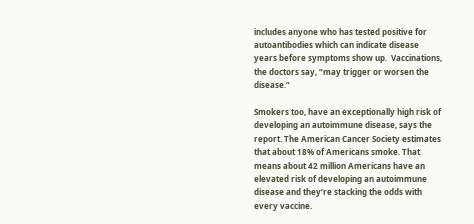includes anyone who has tested positive for autoantibodies which can indicate disease years before symptoms show up.  Vaccinations, the doctors say, “may trigger or worsen the disease.”

Smokers too, have an exceptionally high risk of developing an autoimmune disease, says the report. The American Cancer Society estimates that about 18% of Americans smoke. That means about 42 million Americans have an elevated risk of developing an autoimmune disease and they’re stacking the odds with every vaccine.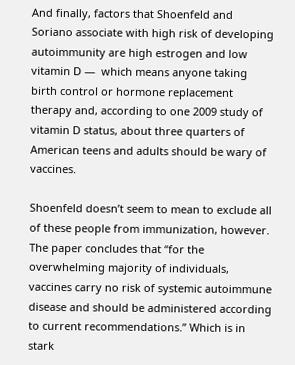And finally, factors that Shoenfeld and Soriano associate with high risk of developing autoimmunity are high estrogen and low vitamin D —  which means anyone taking birth control or hormone replacement therapy and, according to one 2009 study of vitamin D status, about three quarters of American teens and adults should be wary of vaccines.

Shoenfeld doesn’t seem to mean to exclude all of these people from immunization, however. The paper concludes that “for the overwhelming majority of individuals, vaccines carry no risk of systemic autoimmune disease and should be administered according to current recommendations.” Which is in stark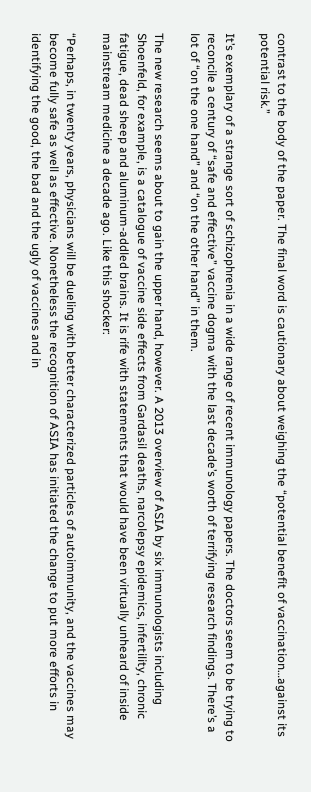contrast to the body of the paper. The final word is cautionary about weighing the “potential benefit of vaccination…against its potential risk.”

It’s exemplary of a strange sort of schizophrenia in a wide range of recent immunology papers. The doctors seem to be trying to reconcile a century of “safe and effective” vaccine dogma with the last decade’s worth of terrifying research findings. There’s a lot of “on the one hand” and “on the other hand” in them.

The new research seems about to gain the upper hand, however. A 2013 overview of ASIA by six immunologists including Shoenfeld, for example, is a catalogue of vaccine side effects from Gardasil deaths, narcolepsy epidemics, infertility, chronic fatigue, dead sheep and aluminum-addled brains. It is rife with statements that would have been virtually unheard of inside mainstream medicine a decade ago. Like this shocker:

“Perhaps, in twenty years, physicians will be dueling with better characterized particles of autoimmunity, and the vaccines may become fully safe as well as effective. Nonetheless the recognition of ASIA has initiated the change to put more efforts in identifying the good, the bad and the ugly of vaccines and in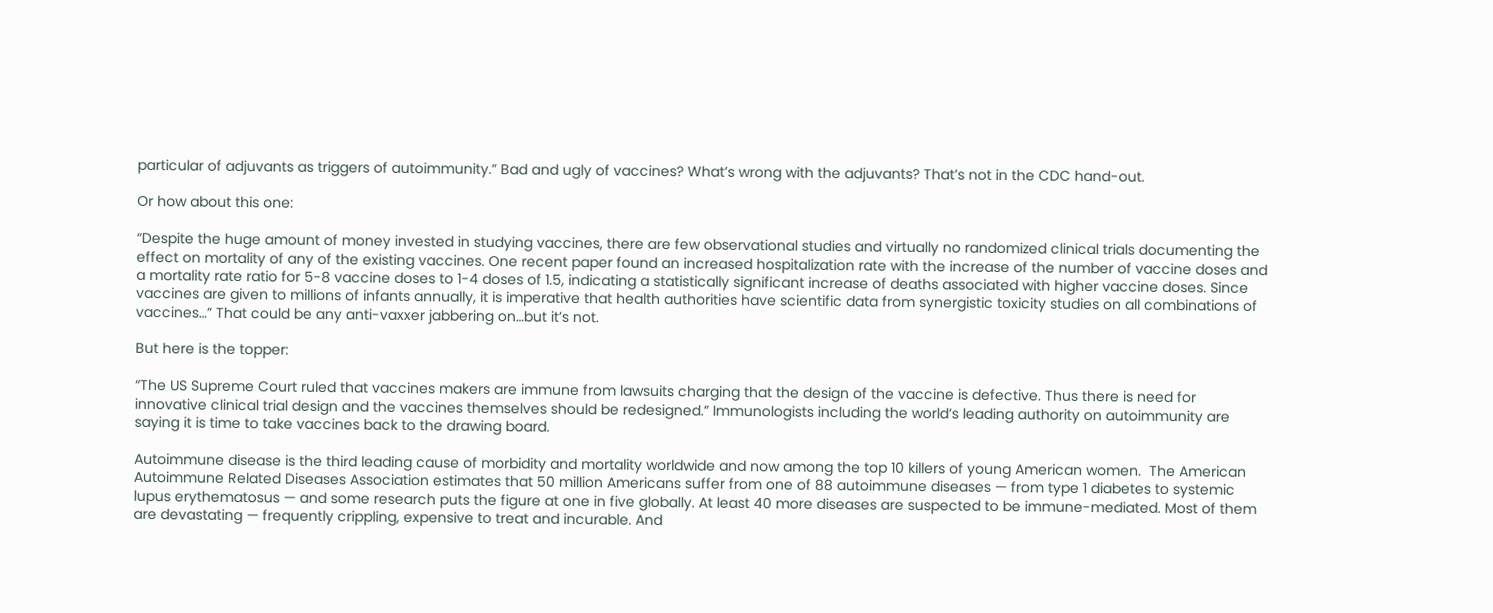particular of adjuvants as triggers of autoimmunity.” Bad and ugly of vaccines? What’s wrong with the adjuvants? That’s not in the CDC hand-out.

Or how about this one:

“Despite the huge amount of money invested in studying vaccines, there are few observational studies and virtually no randomized clinical trials documenting the effect on mortality of any of the existing vaccines. One recent paper found an increased hospitalization rate with the increase of the number of vaccine doses and a mortality rate ratio for 5-8 vaccine doses to 1-4 doses of 1.5, indicating a statistically significant increase of deaths associated with higher vaccine doses. Since vaccines are given to millions of infants annually, it is imperative that health authorities have scientific data from synergistic toxicity studies on all combinations of vaccines…” That could be any anti-vaxxer jabbering on…but it’s not.

But here is the topper:

“The US Supreme Court ruled that vaccines makers are immune from lawsuits charging that the design of the vaccine is defective. Thus there is need for innovative clinical trial design and the vaccines themselves should be redesigned.” Immunologists including the world’s leading authority on autoimmunity are saying it is time to take vaccines back to the drawing board.

Autoimmune disease is the third leading cause of morbidity and mortality worldwide and now among the top 10 killers of young American women.  The American Autoimmune Related Diseases Association estimates that 50 million Americans suffer from one of 88 autoimmune diseases — from type 1 diabetes to systemic lupus erythematosus — and some research puts the figure at one in five globally. At least 40 more diseases are suspected to be immune-mediated. Most of them are devastating — frequently crippling, expensive to treat and incurable. And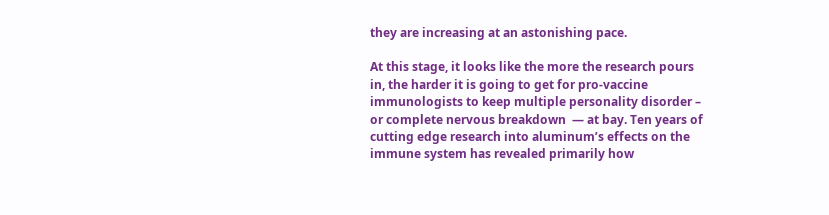they are increasing at an astonishing pace.

At this stage, it looks like the more the research pours in, the harder it is going to get for pro-vaccine immunologists to keep multiple personality disorder – or complete nervous breakdown  — at bay. Ten years of cutting edge research into aluminum’s effects on the immune system has revealed primarily how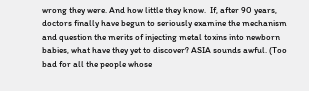wrong they were. And how little they know.  If, after 90 years, doctors finally have begun to seriously examine the mechanism and question the merits of injecting metal toxins into newborn babies, what have they yet to discover? ASIA sounds awful. (Too bad for all the people whose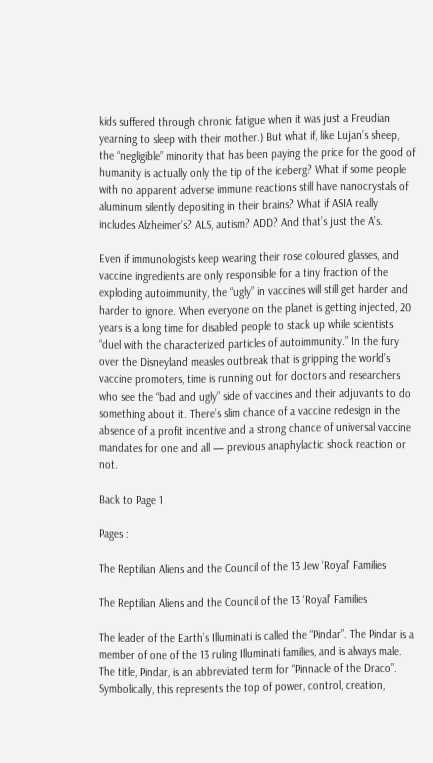kids suffered through chronic fatigue when it was just a Freudian yearning to sleep with their mother.) But what if, like Lujan’s sheep, the “negligible” minority that has been paying the price for the good of humanity is actually only the tip of the iceberg? What if some people with no apparent adverse immune reactions still have nanocrystals of aluminum silently depositing in their brains? What if ASIA really includes Alzheimer’s? ALS, autism? ADD? And that’s just the A’s.

Even if immunologists keep wearing their rose coloured glasses, and vaccine ingredients are only responsible for a tiny fraction of the exploding autoimmunity, the “ugly” in vaccines will still get harder and harder to ignore. When everyone on the planet is getting injected, 20 years is a long time for disabled people to stack up while scientists “duel with the characterized particles of autoimmunity.” In the fury over the Disneyland measles outbreak that is gripping the world’s vaccine promoters, time is running out for doctors and researchers who see the “bad and ugly” side of vaccines and their adjuvants to do something about it. There’s slim chance of a vaccine redesign in the absence of a profit incentive and a strong chance of universal vaccine mandates for one and all — previous anaphylactic shock reaction or not.

Back to Page 1

Pages :

The Reptilian Aliens and the Council of the 13 Jew ‘Royal’ Families

The Reptilian Aliens and the Council of the 13 ‘Royal’ Families

The leader of the Earth’s Illuminati is called the “Pindar”. The Pindar is a member of one of the 13 ruling Illuminati families, and is always male. The title, Pindar, is an abbreviated term for “Pinnacle of the Draco”.
Symbolically, this represents the top of power, control, creation,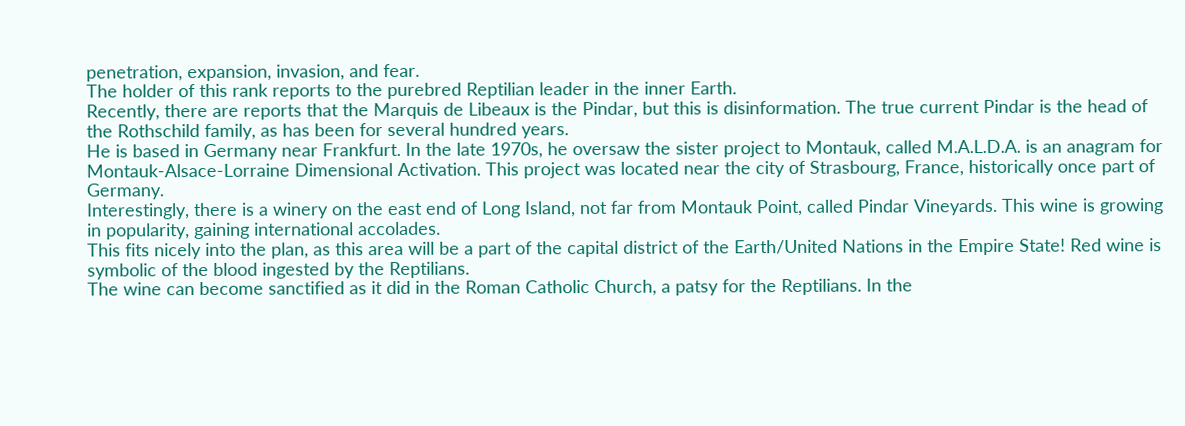penetration, expansion, invasion, and fear.
The holder of this rank reports to the purebred Reptilian leader in the inner Earth.
Recently, there are reports that the Marquis de Libeaux is the Pindar, but this is disinformation. The true current Pindar is the head of the Rothschild family, as has been for several hundred years.
He is based in Germany near Frankfurt. In the late 1970s, he oversaw the sister project to Montauk, called M.A.L.D.A. is an anagram for Montauk-Alsace-Lorraine Dimensional Activation. This project was located near the city of Strasbourg, France, historically once part of Germany.
Interestingly, there is a winery on the east end of Long Island, not far from Montauk Point, called Pindar Vineyards. This wine is growing in popularity, gaining international accolades.
This fits nicely into the plan, as this area will be a part of the capital district of the Earth/United Nations in the Empire State! Red wine is symbolic of the blood ingested by the Reptilians.
The wine can become sanctified as it did in the Roman Catholic Church, a patsy for the Reptilians. In the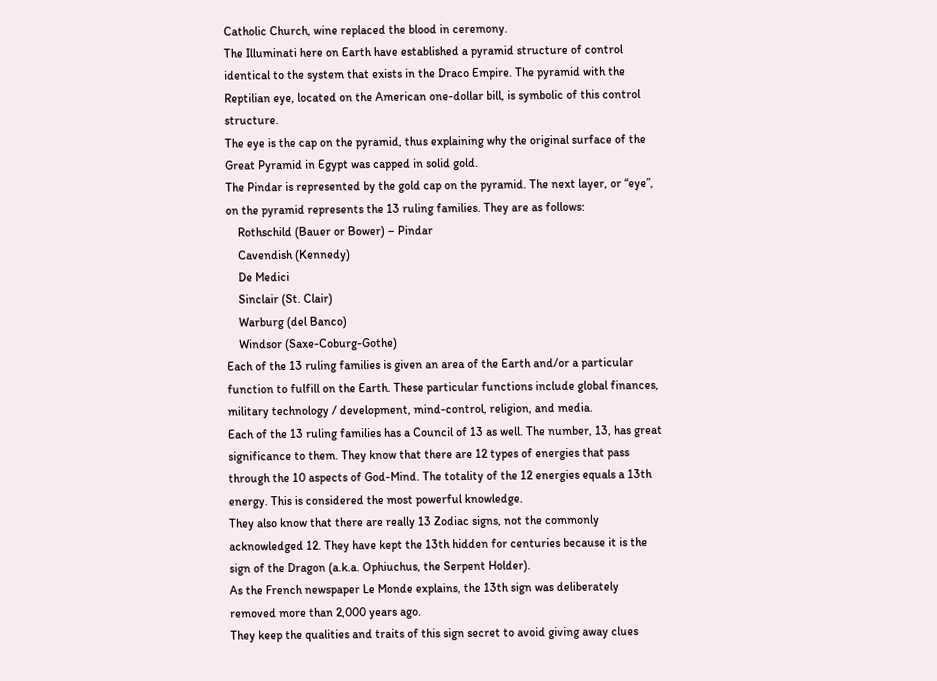Catholic Church, wine replaced the blood in ceremony.
The Illuminati here on Earth have established a pyramid structure of control identical to the system that exists in the Draco Empire. The pyramid with the Reptilian eye, located on the American one-dollar bill, is symbolic of this control structure.
The eye is the cap on the pyramid, thus explaining why the original surface of the Great Pyramid in Egypt was capped in solid gold.
The Pindar is represented by the gold cap on the pyramid. The next layer, or “eye”, on the pyramid represents the 13 ruling families. They are as follows:
    Rothschild (Bauer or Bower) – Pindar
    Cavendish (Kennedy)
    De Medici
    Sinclair (St. Clair)
    Warburg (del Banco)
    Windsor (Saxe-Coburg-Gothe)
Each of the 13 ruling families is given an area of the Earth and/or a particular function to fulfill on the Earth. These particular functions include global finances, military technology / development, mind-control, religion, and media.
Each of the 13 ruling families has a Council of 13 as well. The number, 13, has great significance to them. They know that there are 12 types of energies that pass through the 10 aspects of God-Mind. The totality of the 12 energies equals a 13th energy. This is considered the most powerful knowledge.
They also know that there are really 13 Zodiac signs, not the commonly acknowledged 12. They have kept the 13th hidden for centuries because it is the sign of the Dragon (a.k.a. Ophiuchus, the Serpent Holder).
As the French newspaper Le Monde explains, the 13th sign was deliberately removed more than 2,000 years ago.
They keep the qualities and traits of this sign secret to avoid giving away clues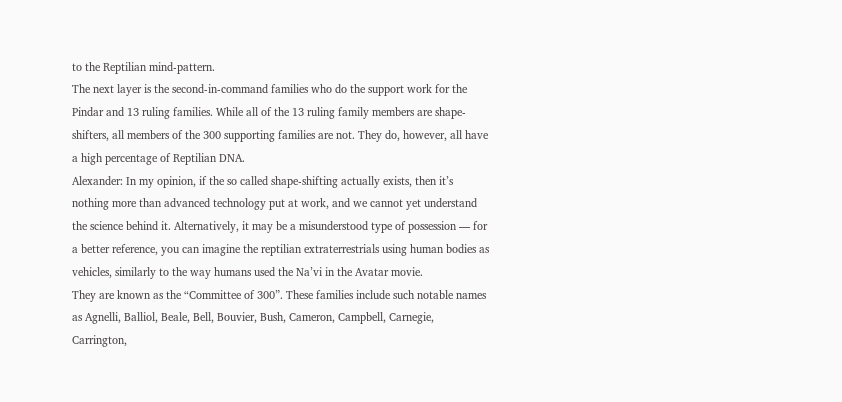to the Reptilian mind-pattern.
The next layer is the second-in-command families who do the support work for the Pindar and 13 ruling families. While all of the 13 ruling family members are shape-shifters, all members of the 300 supporting families are not. They do, however, all have a high percentage of Reptilian DNA.
Alexander: In my opinion, if the so called shape-shifting actually exists, then it’s nothing more than advanced technology put at work, and we cannot yet understand the science behind it. Alternatively, it may be a misunderstood type of possession — for a better reference, you can imagine the reptilian extraterrestrials using human bodies as vehicles, similarly to the way humans used the Na’vi in the Avatar movie.
They are known as the “Committee of 300”. These families include such notable names as Agnelli, Balliol, Beale, Bell, Bouvier, Bush, Cameron, Campbell, Carnegie, Carrington,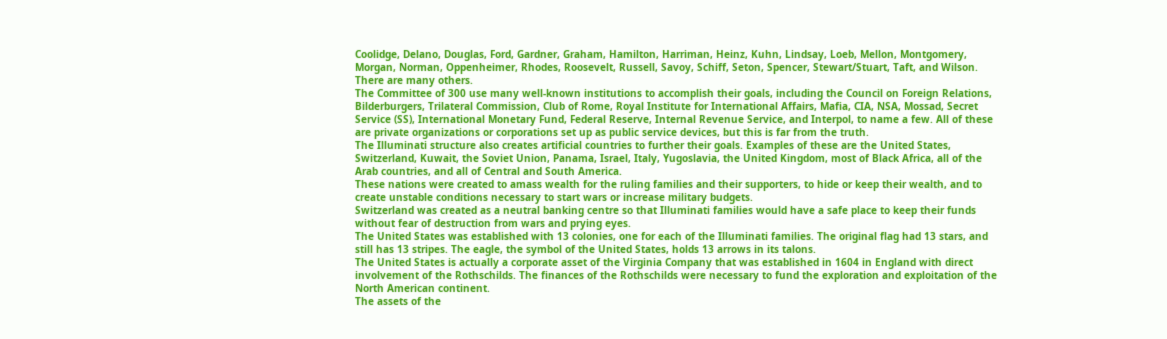Coolidge, Delano, Douglas, Ford, Gardner, Graham, Hamilton, Harriman, Heinz, Kuhn, Lindsay, Loeb, Mellon, Montgomery, Morgan, Norman, Oppenheimer, Rhodes, Roosevelt, Russell, Savoy, Schiff, Seton, Spencer, Stewart/Stuart, Taft, and Wilson. There are many others.
The Committee of 300 use many well-known institutions to accomplish their goals, including the Council on Foreign Relations, Bilderburgers, Trilateral Commission, Club of Rome, Royal Institute for International Affairs, Mafia, CIA, NSA, Mossad, Secret Service (SS), International Monetary Fund, Federal Reserve, Internal Revenue Service, and Interpol, to name a few. All of these are private organizations or corporations set up as public service devices, but this is far from the truth.
The Illuminati structure also creates artificial countries to further their goals. Examples of these are the United States, Switzerland, Kuwait, the Soviet Union, Panama, Israel, Italy, Yugoslavia, the United Kingdom, most of Black Africa, all of the Arab countries, and all of Central and South America.
These nations were created to amass wealth for the ruling families and their supporters, to hide or keep their wealth, and to create unstable conditions necessary to start wars or increase military budgets.
Switzerland was created as a neutral banking centre so that Illuminati families would have a safe place to keep their funds without fear of destruction from wars and prying eyes.
The United States was established with 13 colonies, one for each of the Illuminati families. The original flag had 13 stars, and still has 13 stripes. The eagle, the symbol of the United States, holds 13 arrows in its talons.
The United States is actually a corporate asset of the Virginia Company that was established in 1604 in England with direct involvement of the Rothschilds. The finances of the Rothschilds were necessary to fund the exploration and exploitation of the North American continent.
The assets of the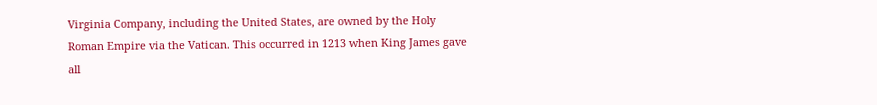Virginia Company, including the United States, are owned by the Holy Roman Empire via the Vatican. This occurred in 1213 when King James gave all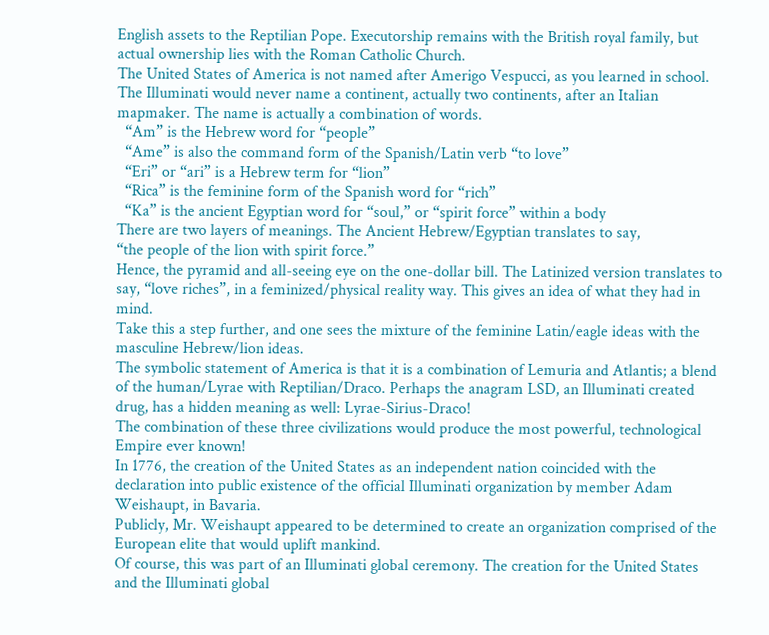English assets to the Reptilian Pope. Executorship remains with the British royal family, but actual ownership lies with the Roman Catholic Church.
The United States of America is not named after Amerigo Vespucci, as you learned in school. The Illuminati would never name a continent, actually two continents, after an Italian mapmaker. The name is actually a combination of words.
  “Am” is the Hebrew word for “people”
  “Ame” is also the command form of the Spanish/Latin verb “to love”
  “Eri” or “ari” is a Hebrew term for “lion”
  “Rica” is the feminine form of the Spanish word for “rich”
  “Ka” is the ancient Egyptian word for “soul,” or “spirit force” within a body
There are two layers of meanings. The Ancient Hebrew/Egyptian translates to say,
“the people of the lion with spirit force.”
Hence, the pyramid and all-seeing eye on the one-dollar bill. The Latinized version translates to say, “love riches”, in a feminized/physical reality way. This gives an idea of what they had in mind.
Take this a step further, and one sees the mixture of the feminine Latin/eagle ideas with the masculine Hebrew/lion ideas.
The symbolic statement of America is that it is a combination of Lemuria and Atlantis; a blend of the human/Lyrae with Reptilian/Draco. Perhaps the anagram LSD, an Illuminati created drug, has a hidden meaning as well: Lyrae-Sirius-Draco!
The combination of these three civilizations would produce the most powerful, technological Empire ever known!
In 1776, the creation of the United States as an independent nation coincided with the declaration into public existence of the official Illuminati organization by member Adam Weishaupt, in Bavaria.
Publicly, Mr. Weishaupt appeared to be determined to create an organization comprised of the European elite that would uplift mankind.
Of course, this was part of an Illuminati global ceremony. The creation for the United States and the Illuminati global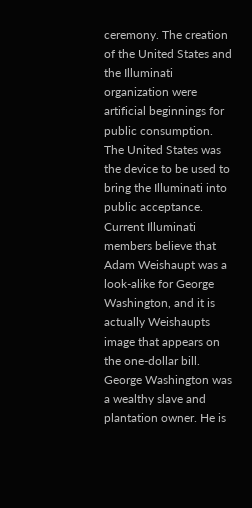ceremony. The creation of the United States and the Illuminati organization were artificial beginnings for public consumption.
The United States was the device to be used to bring the Illuminati into public acceptance. Current Illuminati members believe that Adam Weishaupt was a look-alike for George Washington, and it is actually Weishaupts image that appears on the one-dollar bill.
George Washington was a wealthy slave and plantation owner. He is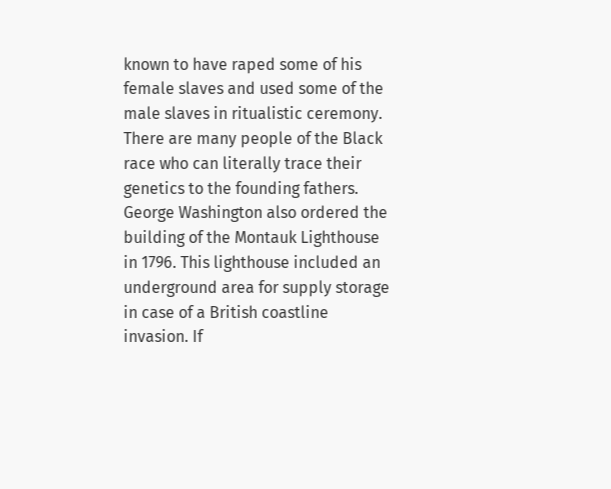known to have raped some of his female slaves and used some of the male slaves in ritualistic ceremony. There are many people of the Black race who can literally trace their genetics to the founding fathers.
George Washington also ordered the building of the Montauk Lighthouse in 1796. This lighthouse included an underground area for supply storage in case of a British coastline invasion. If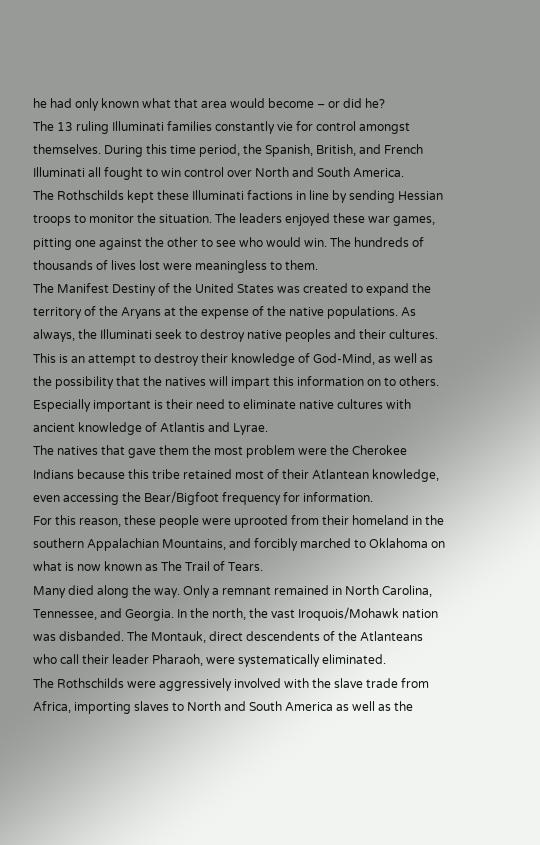he had only known what that area would become – or did he?
The 13 ruling Illuminati families constantly vie for control amongst themselves. During this time period, the Spanish, British, and French Illuminati all fought to win control over North and South America.
The Rothschilds kept these Illuminati factions in line by sending Hessian troops to monitor the situation. The leaders enjoyed these war games, pitting one against the other to see who would win. The hundreds of thousands of lives lost were meaningless to them.
The Manifest Destiny of the United States was created to expand the territory of the Aryans at the expense of the native populations. As always, the Illuminati seek to destroy native peoples and their cultures.
This is an attempt to destroy their knowledge of God-Mind, as well as the possibility that the natives will impart this information on to others. Especially important is their need to eliminate native cultures with ancient knowledge of Atlantis and Lyrae.
The natives that gave them the most problem were the Cherokee Indians because this tribe retained most of their Atlantean knowledge, even accessing the Bear/Bigfoot frequency for information.
For this reason, these people were uprooted from their homeland in the southern Appalachian Mountains, and forcibly marched to Oklahoma on what is now known as The Trail of Tears.
Many died along the way. Only a remnant remained in North Carolina, Tennessee, and Georgia. In the north, the vast Iroquois/Mohawk nation was disbanded. The Montauk, direct descendents of the Atlanteans who call their leader Pharaoh, were systematically eliminated.
The Rothschilds were aggressively involved with the slave trade from Africa, importing slaves to North and South America as well as the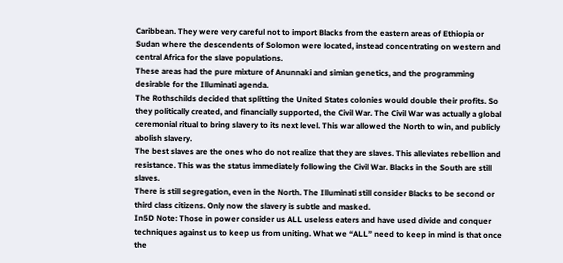Caribbean. They were very careful not to import Blacks from the eastern areas of Ethiopia or Sudan where the descendents of Solomon were located, instead concentrating on western and central Africa for the slave populations.
These areas had the pure mixture of Anunnaki and simian genetics, and the programming desirable for the Illuminati agenda.
The Rothschilds decided that splitting the United States colonies would double their profits. So they politically created, and financially supported, the Civil War. The Civil War was actually a global ceremonial ritual to bring slavery to its next level. This war allowed the North to win, and publicly abolish slavery.
The best slaves are the ones who do not realize that they are slaves. This alleviates rebellion and resistance. This was the status immediately following the Civil War. Blacks in the South are still slaves.
There is still segregation, even in the North. The Illuminati still consider Blacks to be second or third class citizens. Only now the slavery is subtle and masked.
In5D Note: Those in power consider us ALL useless eaters and have used divide and conquer techniques against us to keep us from uniting. What we “ALL” need to keep in mind is that once the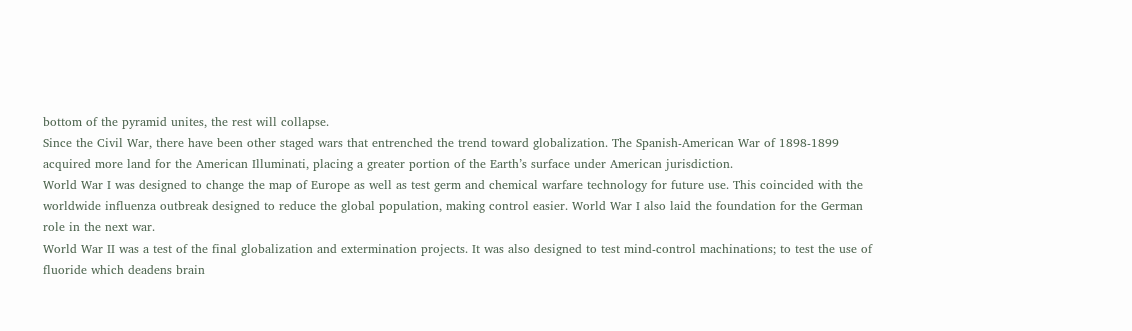bottom of the pyramid unites, the rest will collapse.
Since the Civil War, there have been other staged wars that entrenched the trend toward globalization. The Spanish-American War of 1898-1899 acquired more land for the American Illuminati, placing a greater portion of the Earth’s surface under American jurisdiction.
World War I was designed to change the map of Europe as well as test germ and chemical warfare technology for future use. This coincided with the worldwide influenza outbreak designed to reduce the global population, making control easier. World War I also laid the foundation for the German role in the next war.
World War II was a test of the final globalization and extermination projects. It was also designed to test mind-control machinations; to test the use of fluoride which deadens brain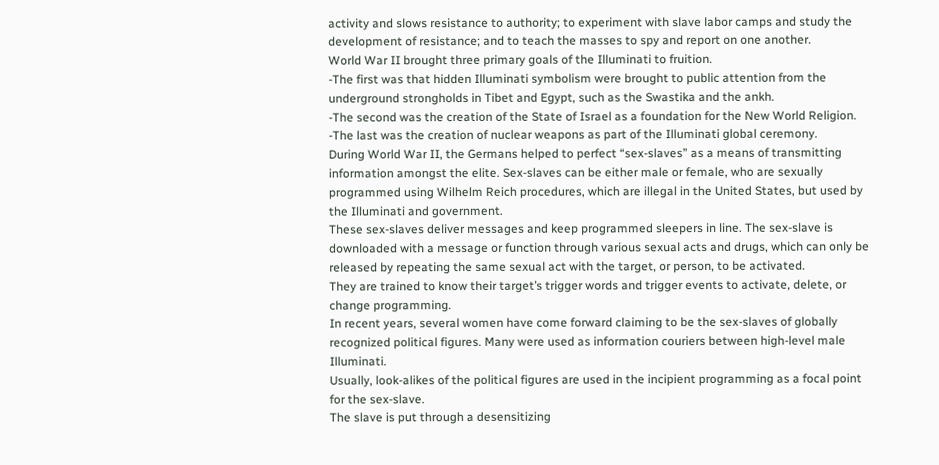activity and slows resistance to authority; to experiment with slave labor camps and study the development of resistance; and to teach the masses to spy and report on one another.
World War II brought three primary goals of the Illuminati to fruition.
-The first was that hidden Illuminati symbolism were brought to public attention from the underground strongholds in Tibet and Egypt, such as the Swastika and the ankh.
-The second was the creation of the State of Israel as a foundation for the New World Religion.
-The last was the creation of nuclear weapons as part of the Illuminati global ceremony.
During World War II, the Germans helped to perfect “sex-slaves” as a means of transmitting information amongst the elite. Sex-slaves can be either male or female, who are sexually programmed using Wilhelm Reich procedures, which are illegal in the United States, but used by the Illuminati and government.
These sex-slaves deliver messages and keep programmed sleepers in line. The sex-slave is downloaded with a message or function through various sexual acts and drugs, which can only be released by repeating the same sexual act with the target, or person, to be activated.
They are trained to know their target’s trigger words and trigger events to activate, delete, or change programming.
In recent years, several women have come forward claiming to be the sex-slaves of globally recognized political figures. Many were used as information couriers between high-level male Illuminati.
Usually, look-alikes of the political figures are used in the incipient programming as a focal point for the sex-slave.
The slave is put through a desensitizing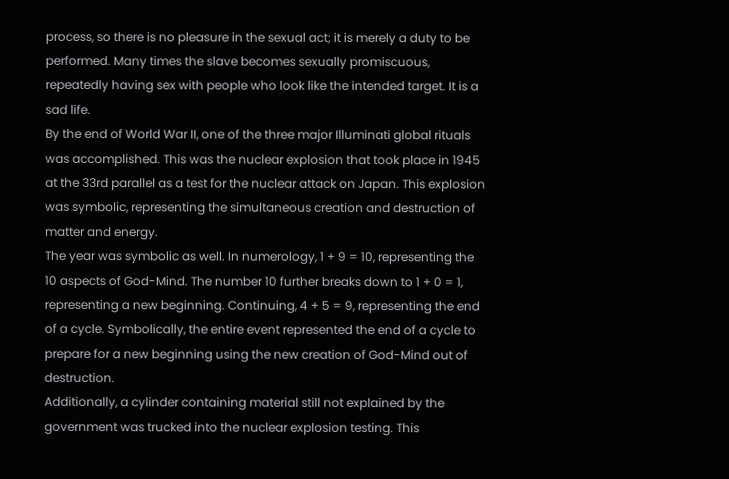process, so there is no pleasure in the sexual act; it is merely a duty to be performed. Many times the slave becomes sexually promiscuous, repeatedly having sex with people who look like the intended target. It is a sad life.
By the end of World War II, one of the three major Illuminati global rituals was accomplished. This was the nuclear explosion that took place in 1945 at the 33rd parallel as a test for the nuclear attack on Japan. This explosion was symbolic, representing the simultaneous creation and destruction of matter and energy.
The year was symbolic as well. In numerology, 1 + 9 = 10, representing the 10 aspects of God-Mind. The number 10 further breaks down to 1 + 0 = 1, representing a new beginning. Continuing, 4 + 5 = 9, representing the end of a cycle. Symbolically, the entire event represented the end of a cycle to prepare for a new beginning using the new creation of God-Mind out of destruction.
Additionally, a cylinder containing material still not explained by the government was trucked into the nuclear explosion testing. This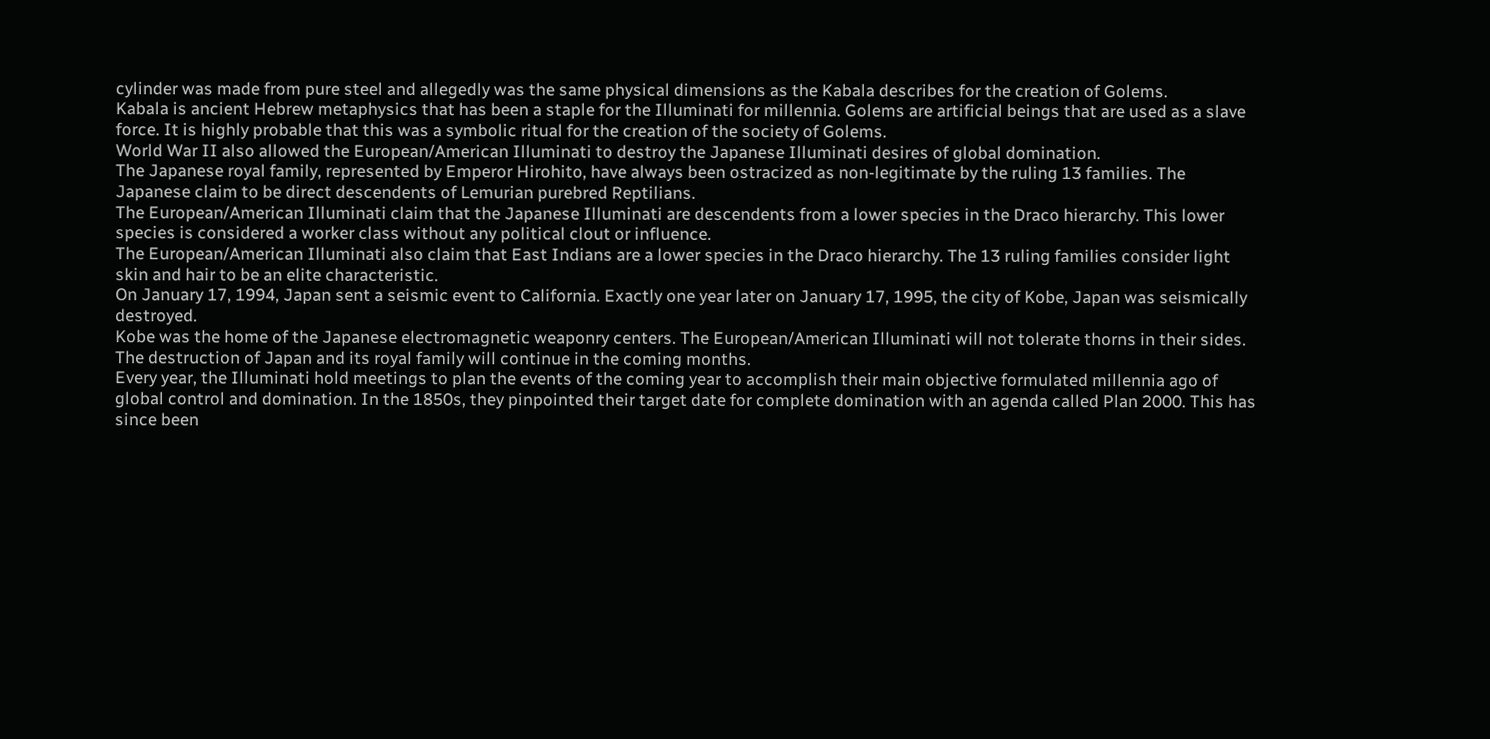cylinder was made from pure steel and allegedly was the same physical dimensions as the Kabala describes for the creation of Golems.
Kabala is ancient Hebrew metaphysics that has been a staple for the Illuminati for millennia. Golems are artificial beings that are used as a slave force. It is highly probable that this was a symbolic ritual for the creation of the society of Golems.
World War II also allowed the European/American Illuminati to destroy the Japanese Illuminati desires of global domination.
The Japanese royal family, represented by Emperor Hirohito, have always been ostracized as non-legitimate by the ruling 13 families. The Japanese claim to be direct descendents of Lemurian purebred Reptilians.
The European/American Illuminati claim that the Japanese Illuminati are descendents from a lower species in the Draco hierarchy. This lower species is considered a worker class without any political clout or influence.
The European/American Illuminati also claim that East Indians are a lower species in the Draco hierarchy. The 13 ruling families consider light skin and hair to be an elite characteristic.
On January 17, 1994, Japan sent a seismic event to California. Exactly one year later on January 17, 1995, the city of Kobe, Japan was seismically destroyed.
Kobe was the home of the Japanese electromagnetic weaponry centers. The European/American Illuminati will not tolerate thorns in their sides. The destruction of Japan and its royal family will continue in the coming months.
Every year, the Illuminati hold meetings to plan the events of the coming year to accomplish their main objective formulated millennia ago of global control and domination. In the 1850s, they pinpointed their target date for complete domination with an agenda called Plan 2000. This has since been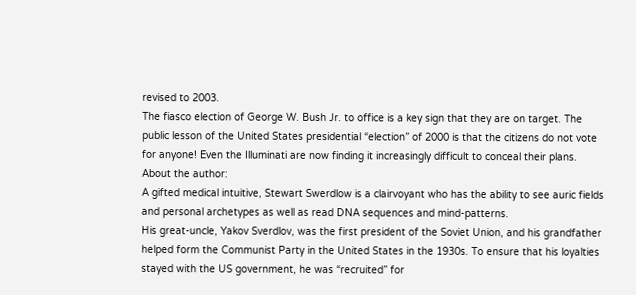revised to 2003.
The fiasco election of George W. Bush Jr. to office is a key sign that they are on target. The public lesson of the United States presidential “election” of 2000 is that the citizens do not vote for anyone! Even the Illuminati are now finding it increasingly difficult to conceal their plans.
About the author:
A gifted medical intuitive, Stewart Swerdlow is a clairvoyant who has the ability to see auric fields and personal archetypes as well as read DNA sequences and mind-patterns.
His great-uncle, Yakov Sverdlov, was the first president of the Soviet Union, and his grandfather helped form the Communist Party in the United States in the 1930s. To ensure that his loyalties stayed with the US government, he was “recruited” for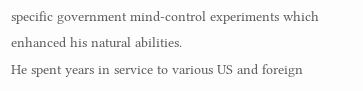specific government mind-control experiments which enhanced his natural abilities.
He spent years in service to various US and foreign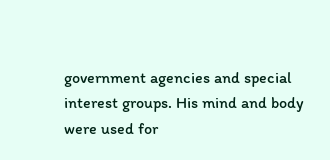government agencies and special interest groups. His mind and body were used for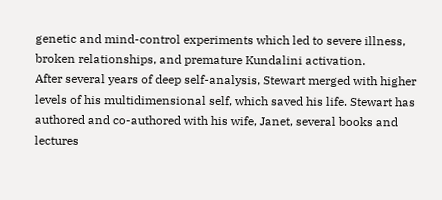genetic and mind-control experiments which led to severe illness, broken relationships, and premature Kundalini activation.
After several years of deep self-analysis, Stewart merged with higher levels of his multidimensional self, which saved his life. Stewart has authored and co-authored with his wife, Janet, several books and lectures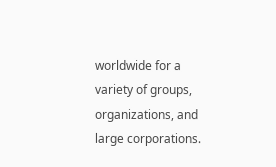worldwide for a variety of groups, organizations, and large corporations.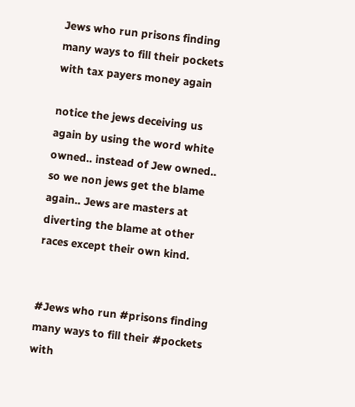Jews who run prisons finding many ways to fill their pockets with tax payers money again

notice the jews deceiving us again by using the word white owned.. instead of Jew owned.. so we non jews get the blame again.. Jews are masters at diverting the blame at other races except their own kind.


#Jews who run #prisons finding many ways to fill their #pockets with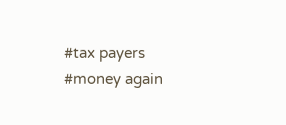#tax payers #money again